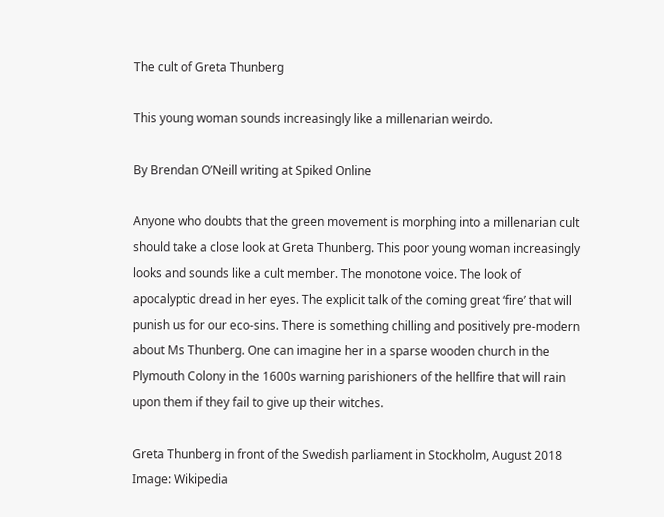The cult of Greta Thunberg

This young woman sounds increasingly like a millenarian weirdo.

By Brendan O’Neill writing at Spiked Online

Anyone who doubts that the green movement is morphing into a millenarian cult should take a close look at Greta Thunberg. This poor young woman increasingly looks and sounds like a cult member. The monotone voice. The look of apocalyptic dread in her eyes. The explicit talk of the coming great ‘fire’ that will punish us for our eco-sins. There is something chilling and positively pre-modern about Ms Thunberg. One can imagine her in a sparse wooden church in the Plymouth Colony in the 1600s warning parishioners of the hellfire that will rain upon them if they fail to give up their witches.

Greta Thunberg in front of the Swedish parliament in Stockholm, August 2018
Image: Wikipedia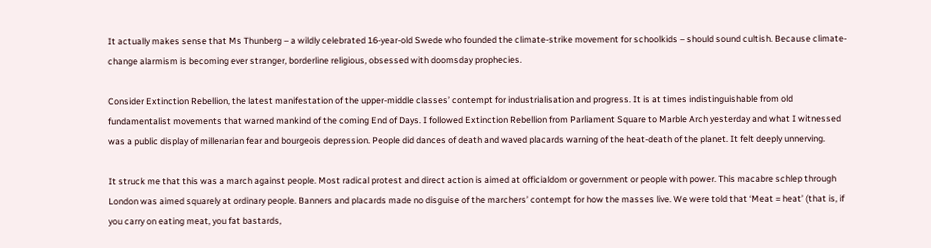It actually makes sense that Ms Thunberg – a wildly celebrated 16-year-old Swede who founded the climate-strike movement for schoolkids – should sound cultish. Because climate-change alarmism is becoming ever stranger, borderline religious, obsessed with doomsday prophecies.

Consider Extinction Rebellion, the latest manifestation of the upper-middle classes’ contempt for industrialisation and progress. It is at times indistinguishable from old fundamentalist movements that warned mankind of the coming End of Days. I followed Extinction Rebellion from Parliament Square to Marble Arch yesterday and what I witnessed was a public display of millenarian fear and bourgeois depression. People did dances of death and waved placards warning of the heat-death of the planet. It felt deeply unnerving.

It struck me that this was a march against people. Most radical protest and direct action is aimed at officialdom or government or people with power. This macabre schlep through London was aimed squarely at ordinary people. Banners and placards made no disguise of the marchers’ contempt for how the masses live. We were told that ‘Meat = heat’ (that is, if you carry on eating meat, you fat bastards,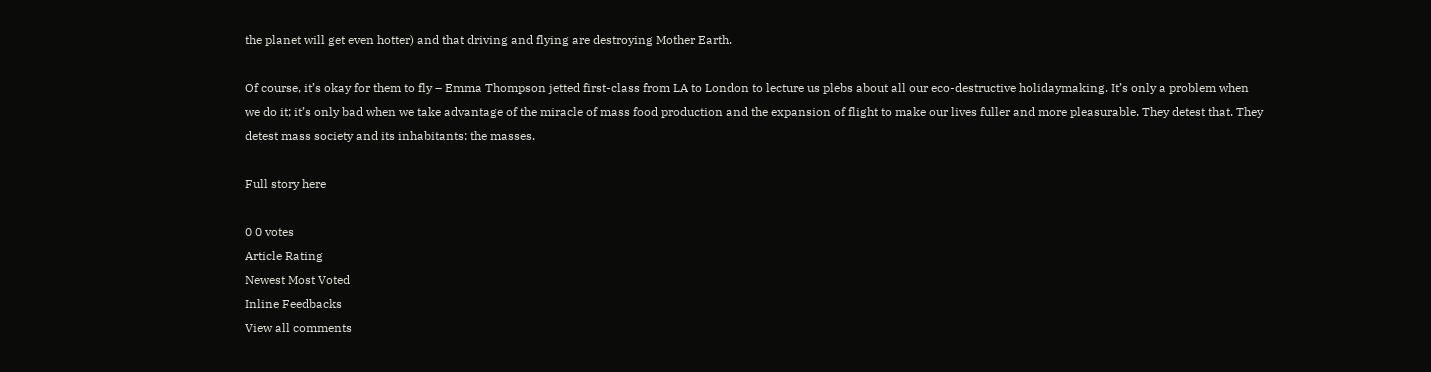the planet will get even hotter) and that driving and flying are destroying Mother Earth.

Of course, it’s okay for them to fly – Emma Thompson jetted first-class from LA to London to lecture us plebs about all our eco-destructive holidaymaking. It’s only a problem when we do it; it’s only bad when we take advantage of the miracle of mass food production and the expansion of flight to make our lives fuller and more pleasurable. They detest that. They detest mass society and its inhabitants: the masses.

Full story here

0 0 votes
Article Rating
Newest Most Voted
Inline Feedbacks
View all comments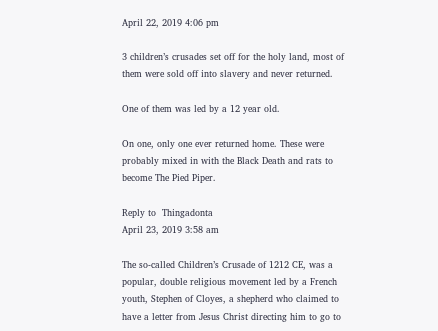April 22, 2019 4:06 pm

3 children’s crusades set off for the holy land, most of them were sold off into slavery and never returned.

One of them was led by a 12 year old.

On one, only one ever returned home. These were probably mixed in with the Black Death and rats to become The Pied Piper.

Reply to  Thingadonta
April 23, 2019 3:58 am

The so-called Children’s Crusade of 1212 CE, was a popular, double religious movement led by a French youth, Stephen of Cloyes, a shepherd who claimed to have a letter from Jesus Christ directing him to go to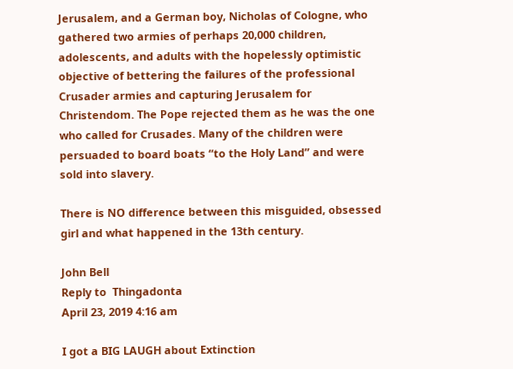Jerusalem, and a German boy, Nicholas of Cologne, who gathered two armies of perhaps 20,000 children, adolescents, and adults with the hopelessly optimistic objective of bettering the failures of the professional Crusader armies and capturing Jerusalem for Christendom. The Pope rejected them as he was the one who called for Crusades. Many of the children were persuaded to board boats “to the Holy Land” and were sold into slavery.

There is NO difference between this misguided, obsessed girl and what happened in the 13th century.

John Bell
Reply to  Thingadonta
April 23, 2019 4:16 am

I got a BIG LAUGH about Extinction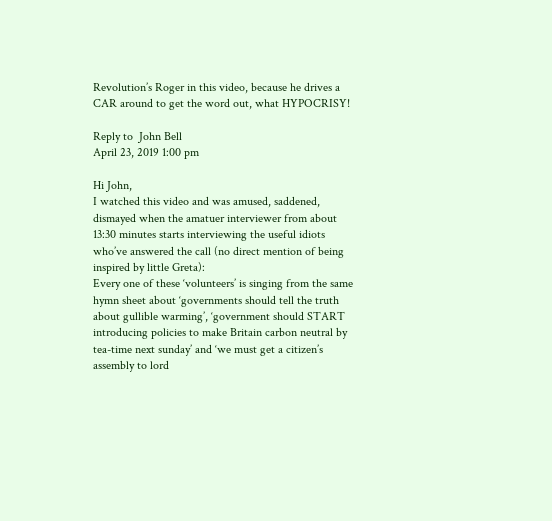Revolution’s Roger in this video, because he drives a CAR around to get the word out, what HYPOCRISY!

Reply to  John Bell
April 23, 2019 1:00 pm

Hi John,
I watched this video and was amused, saddened, dismayed when the amatuer interviewer from about 13:30 minutes starts interviewing the useful idiots who’ve answered the call (no direct mention of being inspired by little Greta):
Every one of these ‘volunteers’ is singing from the same hymn sheet about ‘governments should tell the truth about gullible warming’, ‘government should START introducing policies to make Britain carbon neutral by tea-time next sunday’ and ‘we must get a citizen’s assembly to lord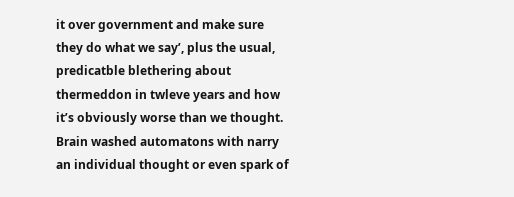it over government and make sure they do what we say’, plus the usual, predicatble blethering about thermeddon in twleve years and how it’s obviously worse than we thought.
Brain washed automatons with narry an individual thought or even spark of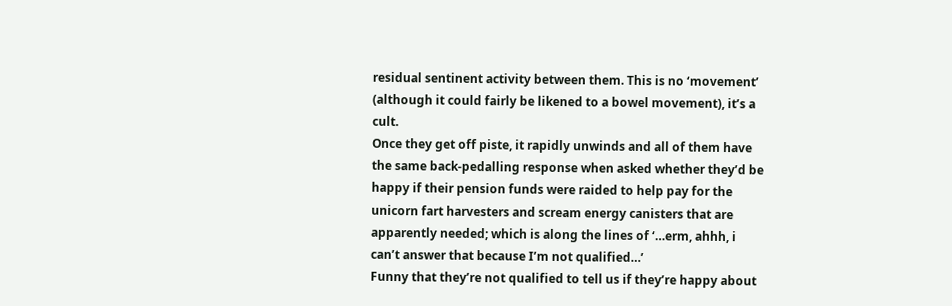residual sentinent activity between them. This is no ‘movement’ (although it could fairly be likened to a bowel movement), it’s a cult.
Once they get off piste, it rapidly unwinds and all of them have the same back-pedalling response when asked whether they’d be happy if their pension funds were raided to help pay for the unicorn fart harvesters and scream energy canisters that are apparently needed; which is along the lines of ‘…erm, ahhh, i can’t answer that because I’m not qualified…’
Funny that they’re not qualified to tell us if they’re happy about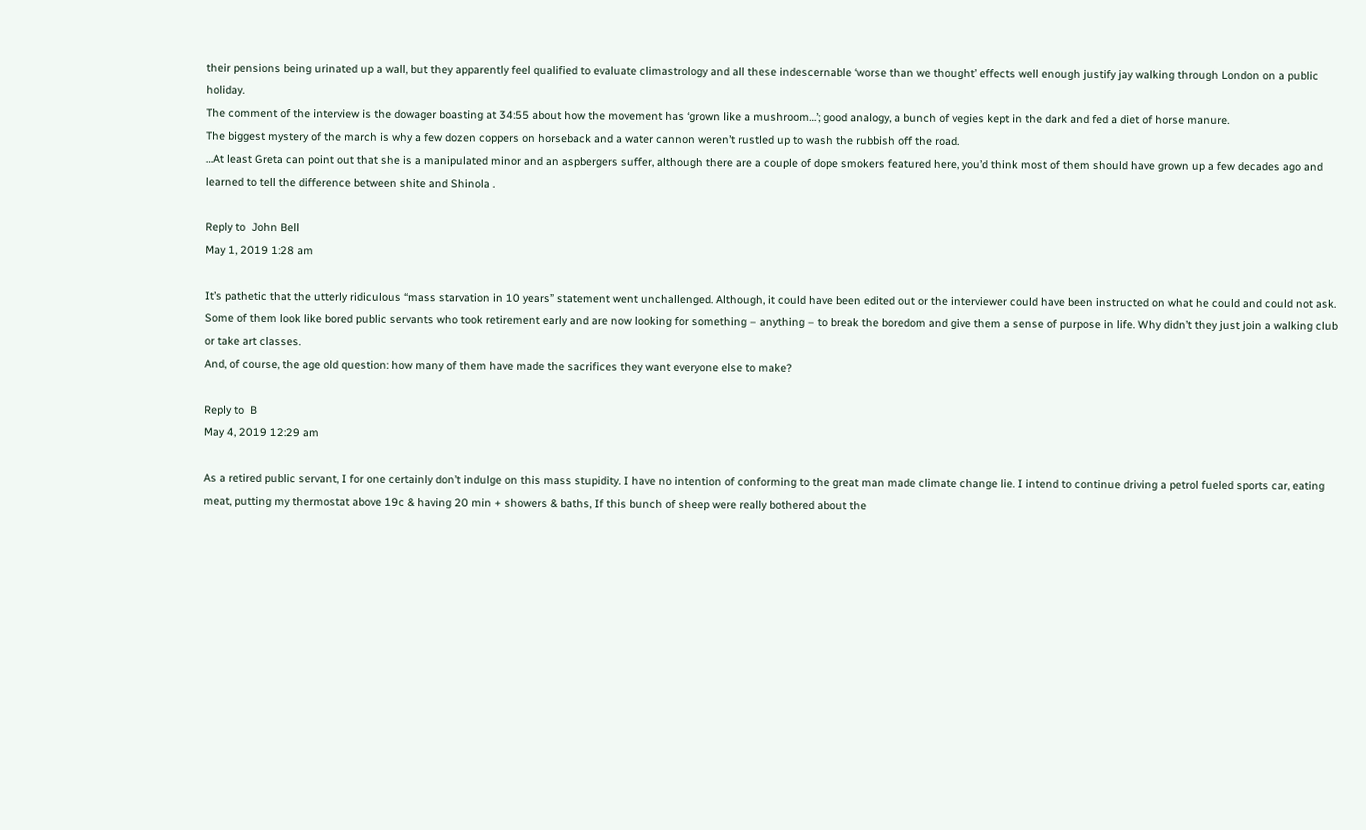their pensions being urinated up a wall, but they apparently feel qualified to evaluate climastrology and all these indescernable ‘worse than we thought’ effects well enough justify jay walking through London on a public holiday.
The comment of the interview is the dowager boasting at 34:55 about how the movement has ‘grown like a mushroom…’; good analogy, a bunch of vegies kept in the dark and fed a diet of horse manure.
The biggest mystery of the march is why a few dozen coppers on horseback and a water cannon weren’t rustled up to wash the rubbish off the road.
…At least Greta can point out that she is a manipulated minor and an aspbergers suffer, although there are a couple of dope smokers featured here, you’d think most of them should have grown up a few decades ago and learned to tell the difference between shite and Shinola .

Reply to  John Bell
May 1, 2019 1:28 am

It’s pathetic that the utterly ridiculous “mass starvation in 10 years” statement went unchallenged. Although, it could have been edited out or the interviewer could have been instructed on what he could and could not ask.
Some of them look like bored public servants who took retirement early and are now looking for something – anything – to break the boredom and give them a sense of purpose in life. Why didn’t they just join a walking club or take art classes.
And, of course, the age old question: how many of them have made the sacrifices they want everyone else to make?

Reply to  B
May 4, 2019 12:29 am

As a retired public servant, I for one certainly don’t indulge on this mass stupidity. I have no intention of conforming to the great man made climate change lie. I intend to continue driving a petrol fueled sports car, eating meat, putting my thermostat above 19c & having 20 min + showers & baths, If this bunch of sheep were really bothered about the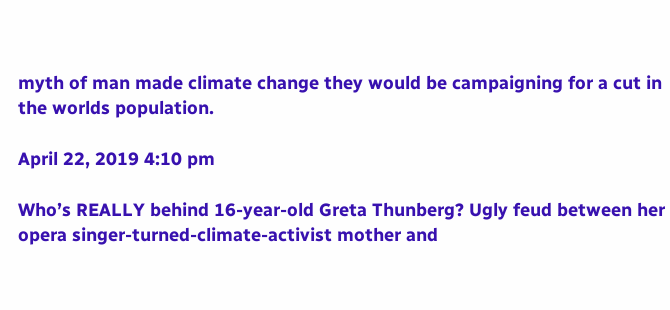myth of man made climate change they would be campaigning for a cut in the worlds population.

April 22, 2019 4:10 pm

Who’s REALLY behind 16-year-old Greta Thunberg? Ugly feud between her opera singer-turned-climate-activist mother and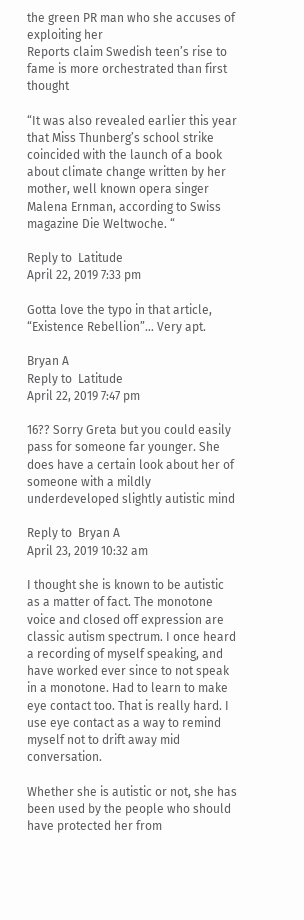the green PR man who she accuses of exploiting her
Reports claim Swedish teen’s rise to fame is more orchestrated than first thought

“It was also revealed earlier this year that Miss Thunberg’s school strike coincided with the launch of a book about climate change written by her mother, well known opera singer Malena Ernman, according to Swiss magazine Die Weltwoche. “

Reply to  Latitude
April 22, 2019 7:33 pm

Gotta love the typo in that article, “Existence Rebellion”… Very apt.

Bryan A
Reply to  Latitude
April 22, 2019 7:47 pm

16?? Sorry Greta but you could easily pass for someone far younger. She does have a certain look about her of someone with a mildly underdeveloped slightly autistic mind

Reply to  Bryan A
April 23, 2019 10:32 am

I thought she is known to be autistic as a matter of fact. The monotone voice and closed off expression are classic autism spectrum. I once heard a recording of myself speaking, and have worked ever since to not speak in a monotone. Had to learn to make eye contact too. That is really hard. I use eye contact as a way to remind myself not to drift away mid conversation.

Whether she is autistic or not, she has been used by the people who should have protected her from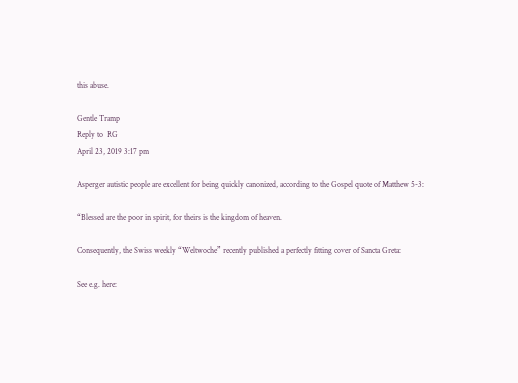this abuse.

Gentle Tramp
Reply to  RG
April 23, 2019 3:17 pm

Asperger autistic people are excellent for being quickly canonized, according to the Gospel quote of Matthew 5-3:

“Blessed are the poor in spirit, for theirs is the kingdom of heaven.

Consequently, the Swiss weekly “Weltwoche” recently published a perfectly fitting cover of Sancta Greta:

See e.g. here: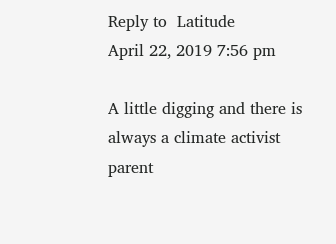Reply to  Latitude
April 22, 2019 7:56 pm

A little digging and there is always a climate activist parent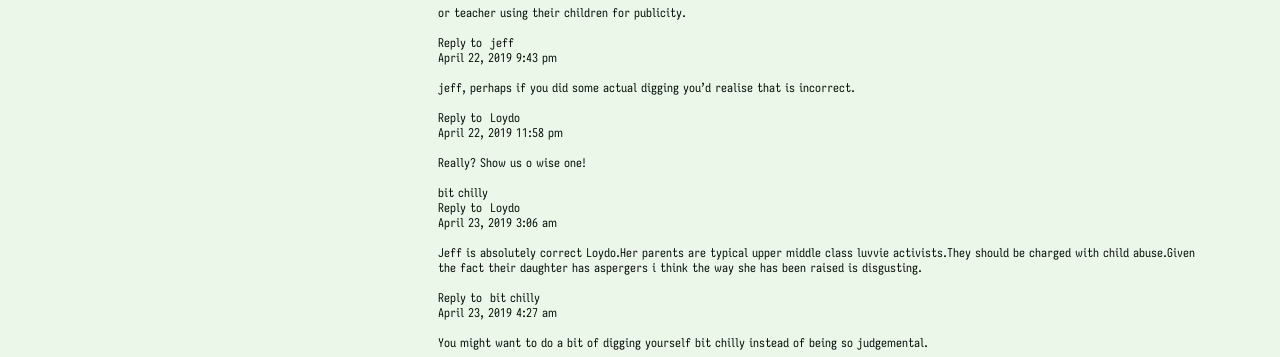or teacher using their children for publicity.

Reply to  jeff
April 22, 2019 9:43 pm

jeff, perhaps if you did some actual digging you’d realise that is incorrect.

Reply to  Loydo
April 22, 2019 11:58 pm

Really? Show us o wise one!

bit chilly
Reply to  Loydo
April 23, 2019 3:06 am

Jeff is absolutely correct Loydo.Her parents are typical upper middle class luvvie activists.They should be charged with child abuse.Given the fact their daughter has aspergers i think the way she has been raised is disgusting.

Reply to  bit chilly
April 23, 2019 4:27 am

You might want to do a bit of digging yourself bit chilly instead of being so judgemental.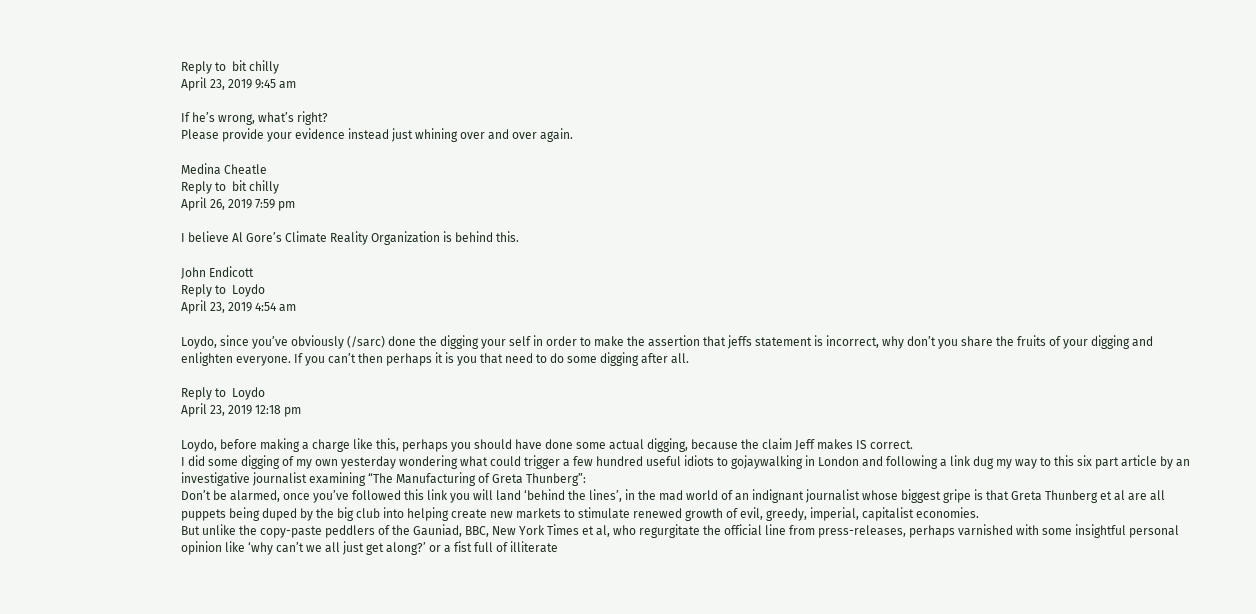Reply to  bit chilly
April 23, 2019 9:45 am

If he’s wrong, what’s right?
Please provide your evidence instead just whining over and over again.

Medina Cheatle
Reply to  bit chilly
April 26, 2019 7:59 pm

I believe Al Gore’s Climate Reality Organization is behind this.

John Endicott
Reply to  Loydo
April 23, 2019 4:54 am

Loydo, since you’ve obviously (/sarc) done the digging your self in order to make the assertion that jeffs statement is incorrect, why don’t you share the fruits of your digging and enlighten everyone. If you can’t then perhaps it is you that need to do some digging after all.

Reply to  Loydo
April 23, 2019 12:18 pm

Loydo, before making a charge like this, perhaps you should have done some actual digging, because the claim Jeff makes IS correct.
I did some digging of my own yesterday wondering what could trigger a few hundred useful idiots to gojaywalking in London and following a link dug my way to this six part article by an investigative journalist examining “The Manufacturing of Greta Thunberg”:
Don’t be alarmed, once you’ve followed this link you will land ‘behind the lines’, in the mad world of an indignant journalist whose biggest gripe is that Greta Thunberg et al are all puppets being duped by the big club into helping create new markets to stimulate renewed growth of evil, greedy, imperial, capitalist economies.
But unlike the copy-paste peddlers of the Gauniad, BBC, New York Times et al, who regurgitate the official line from press-releases, perhaps varnished with some insightful personal opinion like ‘why can’t we all just get along?’ or a fist full of illiterate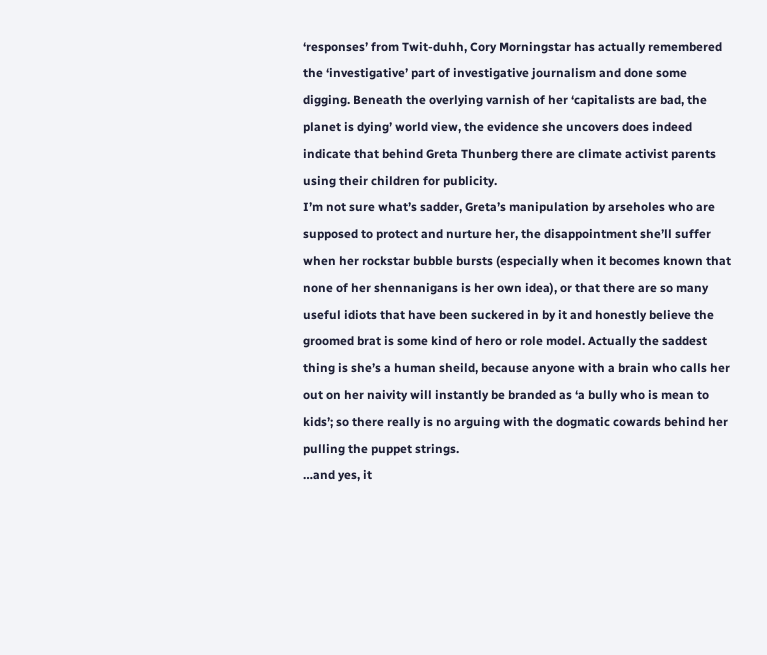‘responses’ from Twit-duhh, Cory Morningstar has actually remembered the ‘investigative’ part of investigative journalism and done some digging. Beneath the overlying varnish of her ‘capitalists are bad, the planet is dying’ world view, the evidence she uncovers does indeed indicate that behind Greta Thunberg there are climate activist parents using their children for publicity.
I’m not sure what’s sadder, Greta’s manipulation by arseholes who are supposed to protect and nurture her, the disappointment she’ll suffer when her rockstar bubble bursts (especially when it becomes known that none of her shennanigans is her own idea), or that there are so many useful idiots that have been suckered in by it and honestly believe the groomed brat is some kind of hero or role model. Actually the saddest thing is she’s a human sheild, because anyone with a brain who calls her out on her naivity will instantly be branded as ‘a bully who is mean to kids’; so there really is no arguing with the dogmatic cowards behind her pulling the puppet strings.
…and yes, it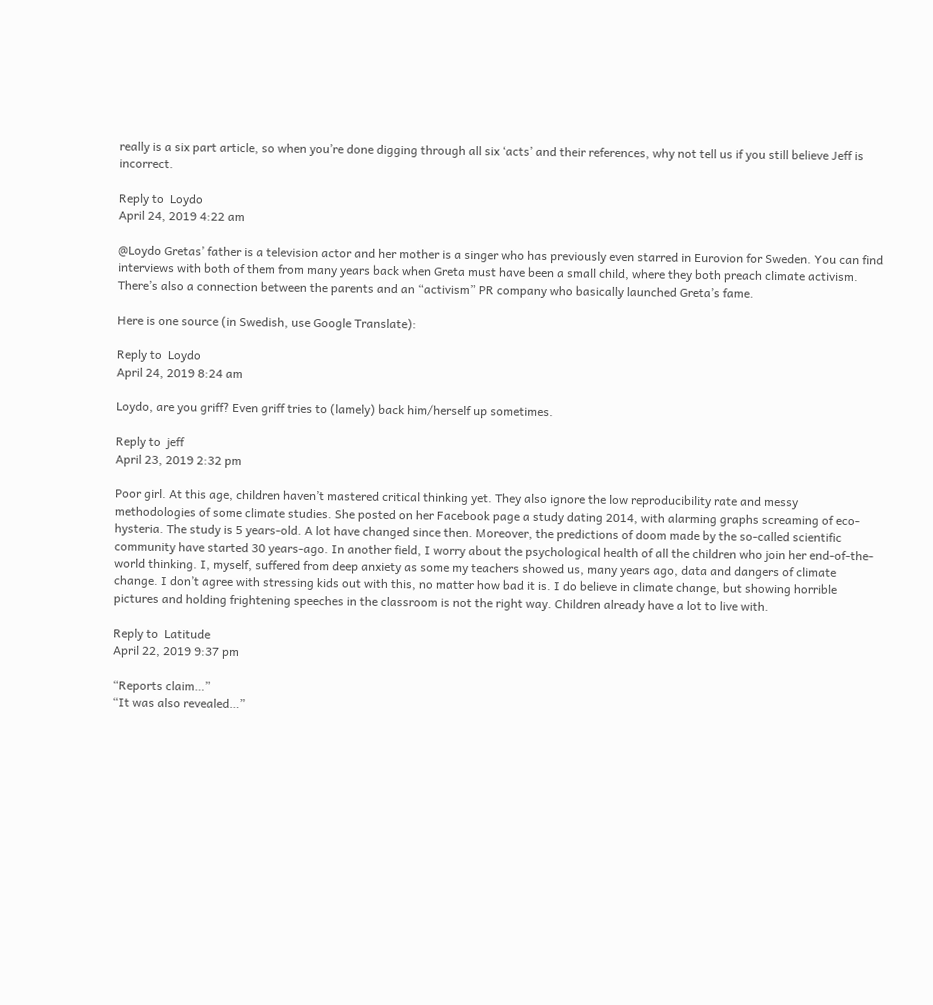really is a six part article, so when you’re done digging through all six ‘acts’ and their references, why not tell us if you still believe Jeff is incorrect.

Reply to  Loydo
April 24, 2019 4:22 am

@Loydo Gretas’ father is a television actor and her mother is a singer who has previously even starred in Eurovion for Sweden. You can find interviews with both of them from many years back when Greta must have been a small child, where they both preach climate activism. There’s also a connection between the parents and an “activism” PR company who basically launched Greta’s fame.

Here is one source (in Swedish, use Google Translate):

Reply to  Loydo
April 24, 2019 8:24 am

Loydo, are you griff? Even griff tries to (lamely) back him/herself up sometimes.

Reply to  jeff
April 23, 2019 2:32 pm

Poor girl. At this age, children haven’t mastered critical thinking yet. They also ignore the low reproducibility rate and messy methodologies of some climate studies. She posted on her Facebook page a study dating 2014, with alarming graphs screaming of eco-hysteria. The study is 5 years-old. A lot have changed since then. Moreover, the predictions of doom made by the so-called scientific community have started 30 years-ago. In another field, I worry about the psychological health of all the children who join her end-of-the-world thinking. I, myself, suffered from deep anxiety as some my teachers showed us, many years ago, data and dangers of climate change. I don’t agree with stressing kids out with this, no matter how bad it is. I do believe in climate change, but showing horrible pictures and holding frightening speeches in the classroom is not the right way. Children already have a lot to live with.

Reply to  Latitude
April 22, 2019 9:37 pm

“Reports claim…”
“It was also revealed…”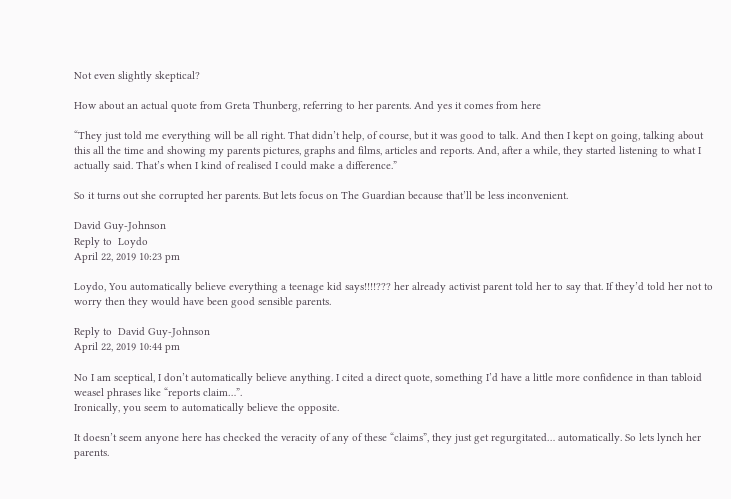Not even slightly skeptical?

How about an actual quote from Greta Thunberg, referring to her parents. And yes it comes from here

“They just told me everything will be all right. That didn’t help, of course, but it was good to talk. And then I kept on going, talking about this all the time and showing my parents pictures, graphs and films, articles and reports. And, after a while, they started listening to what I actually said. That’s when I kind of realised I could make a difference.”

So it turns out she corrupted her parents. But lets focus on The Guardian because that’ll be less inconvenient.

David Guy-Johnson
Reply to  Loydo
April 22, 2019 10:23 pm

Loydo, You automatically believe everything a teenage kid says!!!!??? her already activist parent told her to say that. If they’d told her not to worry then they would have been good sensible parents.

Reply to  David Guy-Johnson
April 22, 2019 10:44 pm

No I am sceptical, I don’t automatically believe anything. I cited a direct quote, something I’d have a little more confidence in than tabloid weasel phrases like “reports claim…”.
Ironically, you seem to automatically believe the opposite.

It doesn’t seem anyone here has checked the veracity of any of these “claims”, they just get regurgitated… automatically. So lets lynch her parents.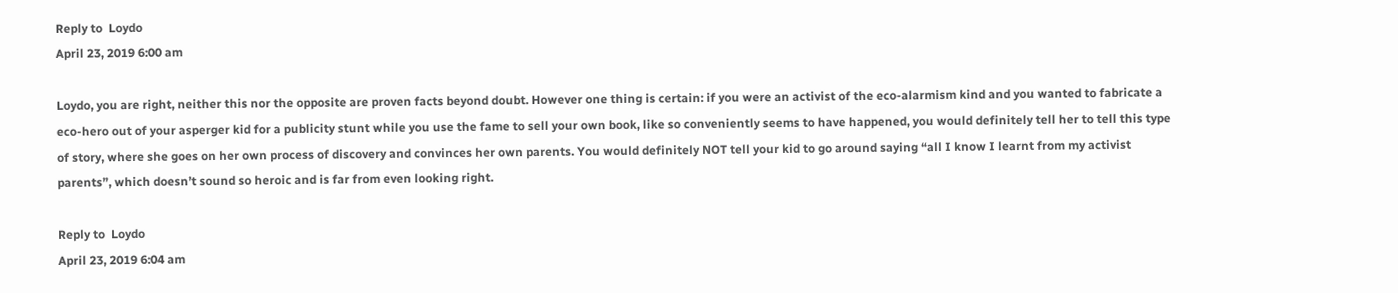Reply to  Loydo
April 23, 2019 6:00 am

Loydo, you are right, neither this nor the opposite are proven facts beyond doubt. However one thing is certain: if you were an activist of the eco-alarmism kind and you wanted to fabricate a eco-hero out of your asperger kid for a publicity stunt while you use the fame to sell your own book, like so conveniently seems to have happened, you would definitely tell her to tell this type of story, where she goes on her own process of discovery and convinces her own parents. You would definitely NOT tell your kid to go around saying “all I know I learnt from my activist parents”, which doesn’t sound so heroic and is far from even looking right.

Reply to  Loydo
April 23, 2019 6:04 am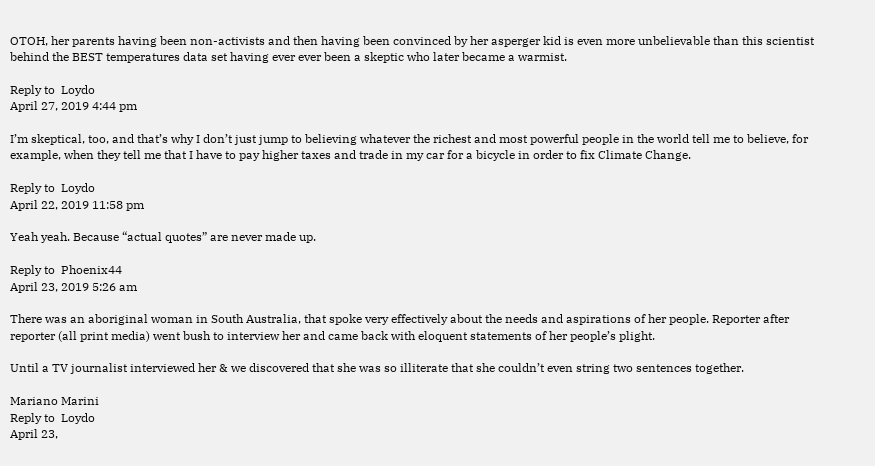OTOH, her parents having been non-activists and then having been convinced by her asperger kid is even more unbelievable than this scientist behind the BEST temperatures data set having ever ever been a skeptic who later became a warmist.

Reply to  Loydo
April 27, 2019 4:44 pm

I’m skeptical, too, and that’s why I don’t just jump to believing whatever the richest and most powerful people in the world tell me to believe, for example, when they tell me that I have to pay higher taxes and trade in my car for a bicycle in order to fix Climate Change.

Reply to  Loydo
April 22, 2019 11:58 pm

Yeah yeah. Because “actual quotes” are never made up.

Reply to  Phoenix44
April 23, 2019 5:26 am

There was an aboriginal woman in South Australia, that spoke very effectively about the needs and aspirations of her people. Reporter after reporter (all print media) went bush to interview her and came back with eloquent statements of her people’s plight.

Until a TV journalist interviewed her & we discovered that she was so illiterate that she couldn’t even string two sentences together.

Mariano Marini
Reply to  Loydo
April 23,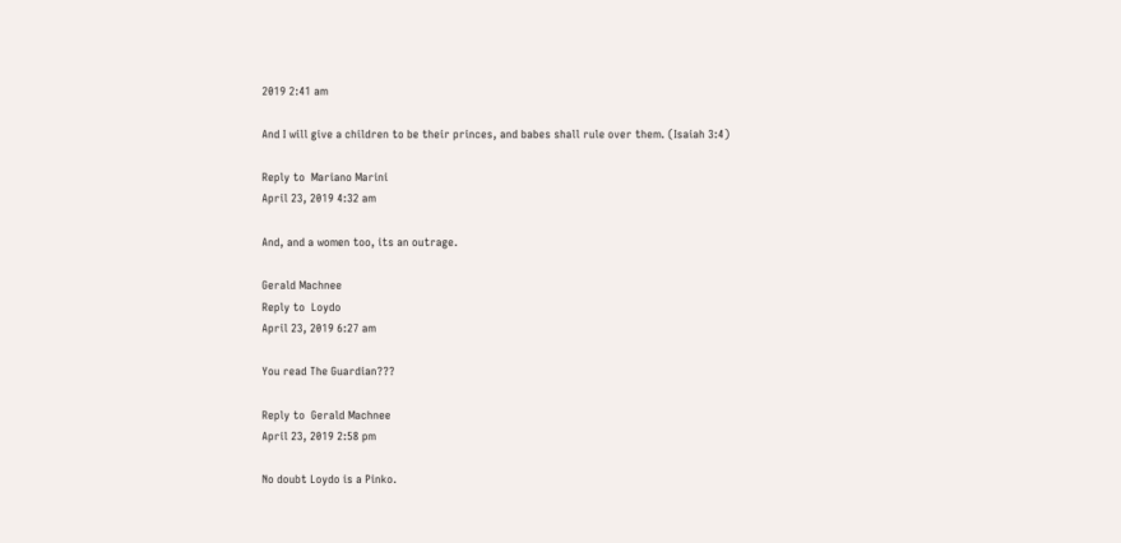2019 2:41 am

And I will give a children to be their princes, and babes shall rule over them. (Isaiah 3:4)

Reply to  Mariano Marini
April 23, 2019 4:32 am

And, and a women too, its an outrage.

Gerald Machnee
Reply to  Loydo
April 23, 2019 6:27 am

You read The Guardian???

Reply to  Gerald Machnee
April 23, 2019 2:58 pm

No doubt Loydo is a Pinko.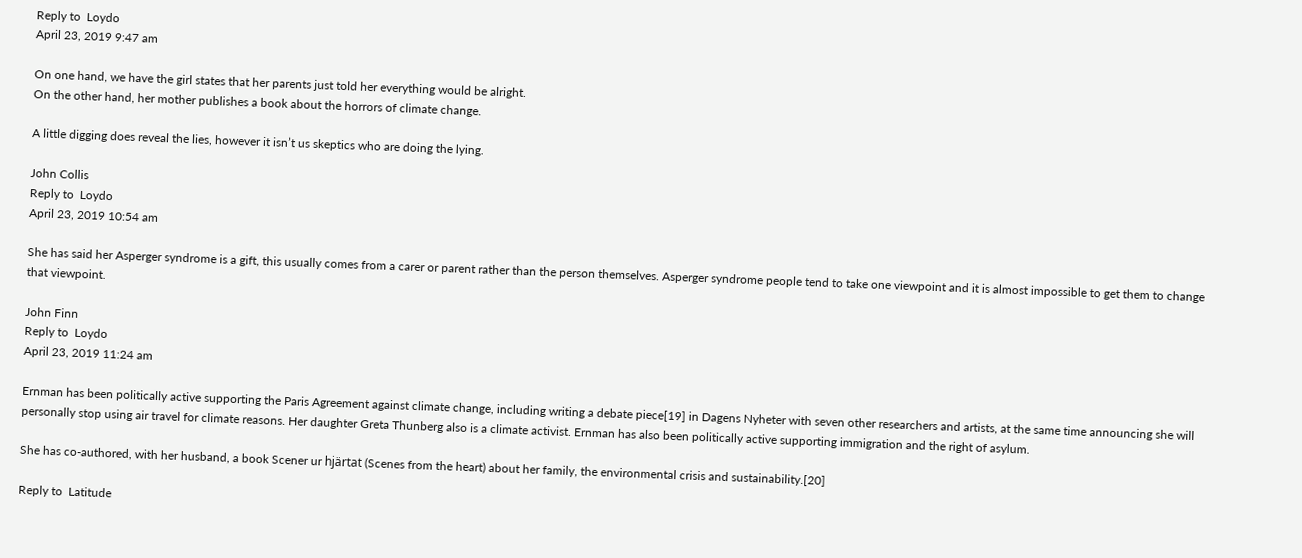Reply to  Loydo
April 23, 2019 9:47 am

On one hand, we have the girl states that her parents just told her everything would be alright.
On the other hand, her mother publishes a book about the horrors of climate change.

A little digging does reveal the lies, however it isn’t us skeptics who are doing the lying.

John Collis
Reply to  Loydo
April 23, 2019 10:54 am

She has said her Asperger syndrome is a gift, this usually comes from a carer or parent rather than the person themselves. Asperger syndrome people tend to take one viewpoint and it is almost impossible to get them to change that viewpoint.

John Finn
Reply to  Loydo
April 23, 2019 11:24 am

Ernman has been politically active supporting the Paris Agreement against climate change, including writing a debate piece[19] in Dagens Nyheter with seven other researchers and artists, at the same time announcing she will personally stop using air travel for climate reasons. Her daughter Greta Thunberg also is a climate activist. Ernman has also been politically active supporting immigration and the right of asylum.

She has co-authored, with her husband, a book Scener ur hjärtat (Scenes from the heart) about her family, the environmental crisis and sustainability.[20]

Reply to  Latitude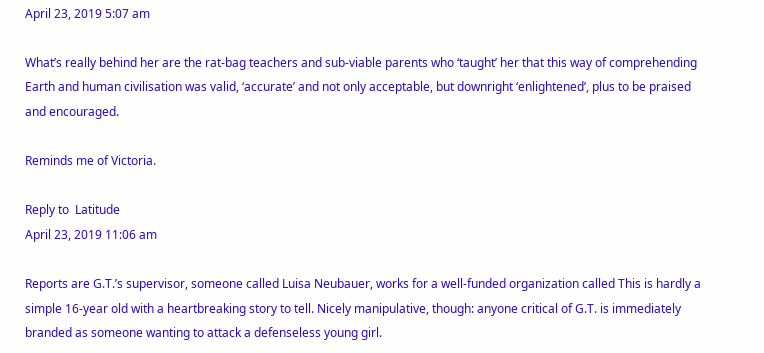April 23, 2019 5:07 am

What’s really behind her are the rat-bag teachers and sub-viable parents who ‘taught’ her that this way of comprehending Earth and human civilisation was valid, ‘accurate’ and not only acceptable, but downright ‘enlightened’, plus to be praised and encouraged.

Reminds me of Victoria.

Reply to  Latitude
April 23, 2019 11:06 am

Reports are G.T.’s supervisor, someone called Luisa Neubauer, works for a well-funded organization called This is hardly a simple 16-year old with a heartbreaking story to tell. Nicely manipulative, though: anyone critical of G.T. is immediately branded as someone wanting to attack a defenseless young girl.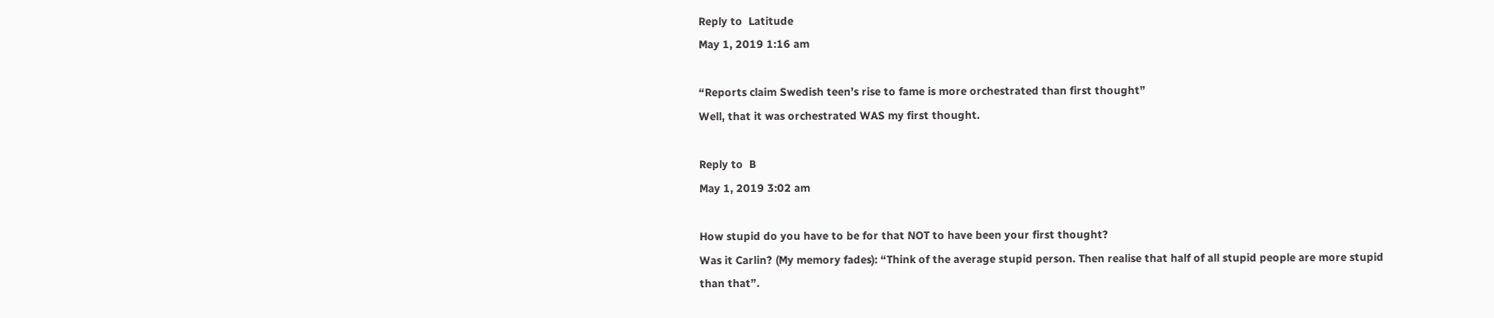Reply to  Latitude
May 1, 2019 1:16 am

“Reports claim Swedish teen’s rise to fame is more orchestrated than first thought”
Well, that it was orchestrated WAS my first thought.

Reply to  B
May 1, 2019 3:02 am

How stupid do you have to be for that NOT to have been your first thought?
Was it Carlin? (My memory fades): “Think of the average stupid person. Then realise that half of all stupid people are more stupid than that”.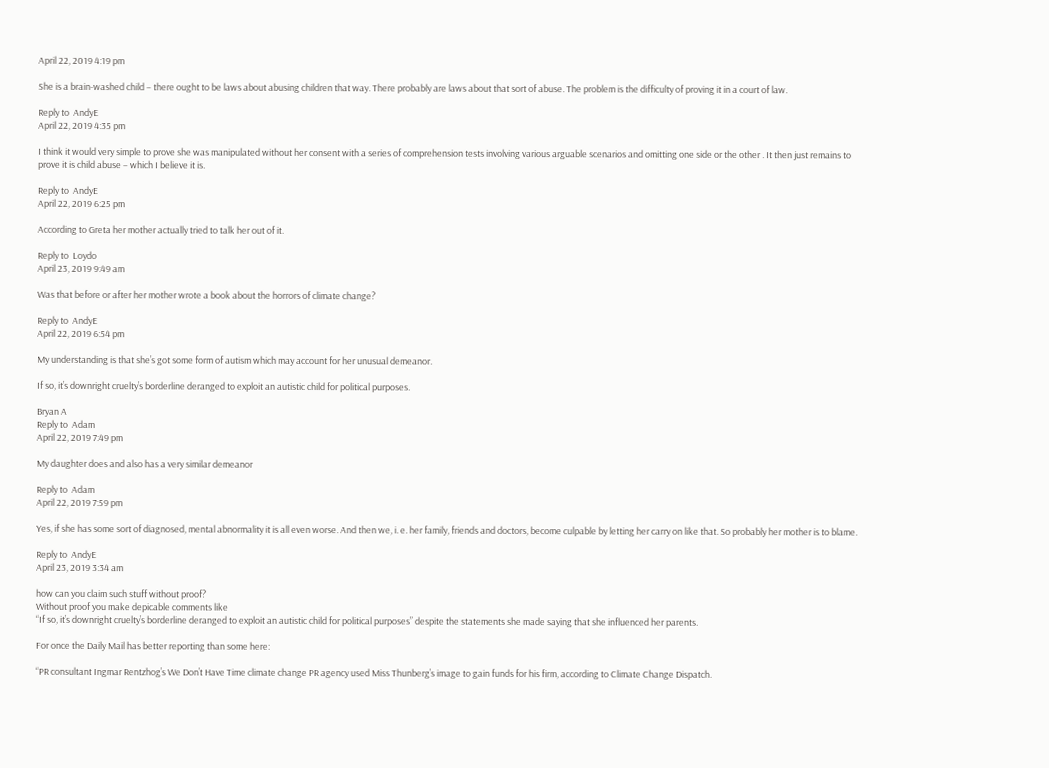April 22, 2019 4:19 pm

She is a brain-washed child – there ought to be laws about abusing children that way. There probably are laws about that sort of abuse. The problem is the difficulty of proving it in a court of law.

Reply to  AndyE
April 22, 2019 4:35 pm

I think it would very simple to prove she was manipulated without her consent with a series of comprehension tests involving various arguable scenarios and omitting one side or the other . It then just remains to prove it is child abuse – which I believe it is.

Reply to  AndyE
April 22, 2019 6:25 pm

According to Greta her mother actually tried to talk her out of it.

Reply to  Loydo
April 23, 2019 9:49 am

Was that before or after her mother wrote a book about the horrors of climate change?

Reply to  AndyE
April 22, 2019 6:54 pm

My understanding is that she’s got some form of autism which may account for her unusual demeanor.

If so, it’s downright cruelty’s borderline deranged to exploit an autistic child for political purposes.

Bryan A
Reply to  Adam
April 22, 2019 7:49 pm

My daughter does and also has a very similar demeanor

Reply to  Adam
April 22, 2019 7:59 pm

Yes, if she has some sort of diagnosed, mental abnormality it is all even worse. And then we, i. e. her family, friends and doctors, become culpable by letting her carry on like that. So probably her mother is to blame.

Reply to  AndyE
April 23, 2019 3:34 am

how can you claim such stuff without proof?
Without proof you make depicable comments like
“If so, it’s downright cruelty’s borderline deranged to exploit an autistic child for political purposes” despite the statements she made saying that she influenced her parents.

For once the Daily Mail has better reporting than some here:

“PR consultant Ingmar Rentzhog’s We Don’t Have Time climate change PR agency used Miss Thunberg’s image to gain funds for his firm, according to Climate Change Dispatch.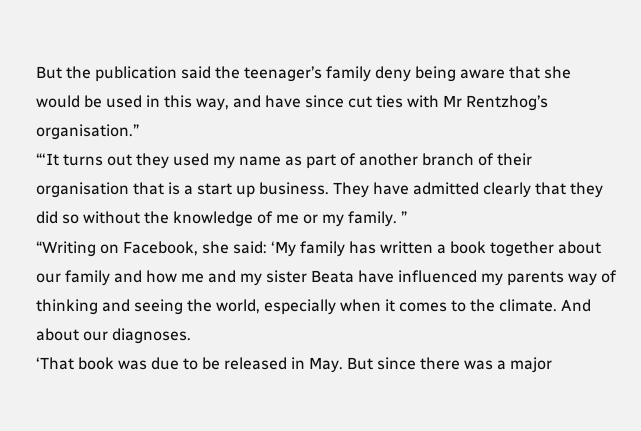But the publication said the teenager’s family deny being aware that she would be used in this way, and have since cut ties with Mr Rentzhog’s organisation.”
“‘It turns out they used my name as part of another branch of their organisation that is a start up business. They have admitted clearly that they did so without the knowledge of me or my family. ”
“Writing on Facebook, she said: ‘My family has written a book together about our family and how me and my sister Beata have influenced my parents way of thinking and seeing the world, especially when it comes to the climate. And about our diagnoses.
‘That book was due to be released in May. But since there was a major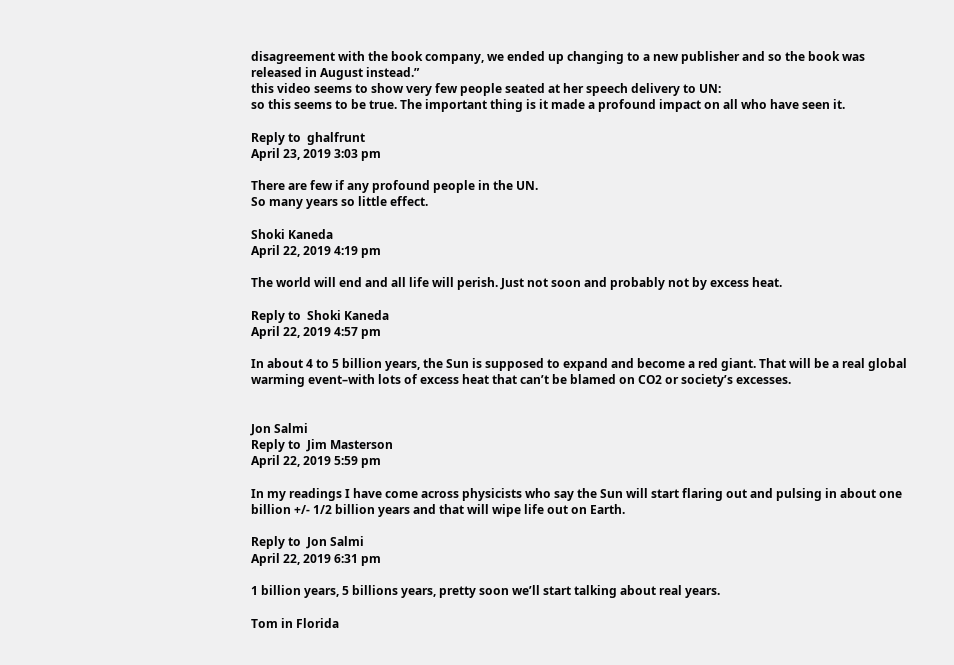disagreement with the book company, we ended up changing to a new publisher and so the book was released in August instead.”
this video seems to show very few people seated at her speech delivery to UN:
so this seems to be true. The important thing is it made a profound impact on all who have seen it.

Reply to  ghalfrunt
April 23, 2019 3:03 pm

There are few if any profound people in the UN.
So many years so little effect.

Shoki Kaneda
April 22, 2019 4:19 pm

The world will end and all life will perish. Just not soon and probably not by excess heat.

Reply to  Shoki Kaneda
April 22, 2019 4:57 pm

In about 4 to 5 billion years, the Sun is supposed to expand and become a red giant. That will be a real global warming event–with lots of excess heat that can’t be blamed on CO2 or society’s excesses.


Jon Salmi
Reply to  Jim Masterson
April 22, 2019 5:59 pm

In my readings I have come across physicists who say the Sun will start flaring out and pulsing in about one billion +/- 1/2 billion years and that will wipe life out on Earth.

Reply to  Jon Salmi
April 22, 2019 6:31 pm

1 billion years, 5 billions years, pretty soon we’ll start talking about real years.

Tom in Florida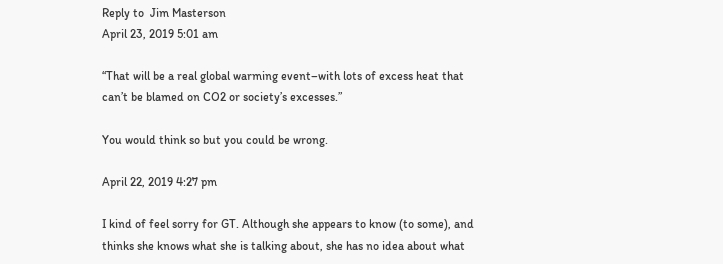Reply to  Jim Masterson
April 23, 2019 5:01 am

“That will be a real global warming event–with lots of excess heat that can’t be blamed on CO2 or society’s excesses.”

You would think so but you could be wrong.

April 22, 2019 4:27 pm

I kind of feel sorry for GT. Although she appears to know (to some), and thinks she knows what she is talking about, she has no idea about what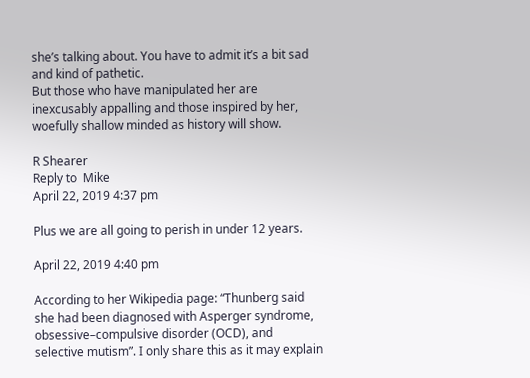she’s talking about. You have to admit it’s a bit sad and kind of pathetic.
But those who have manipulated her are inexcusably appalling and those inspired by her, woefully shallow minded as history will show.

R Shearer
Reply to  Mike
April 22, 2019 4:37 pm

Plus we are all going to perish in under 12 years.

April 22, 2019 4:40 pm

According to her Wikipedia page: “Thunberg said she had been diagnosed with Asperger syndrome, obsessive–compulsive disorder (OCD), and selective mutism”. I only share this as it may explain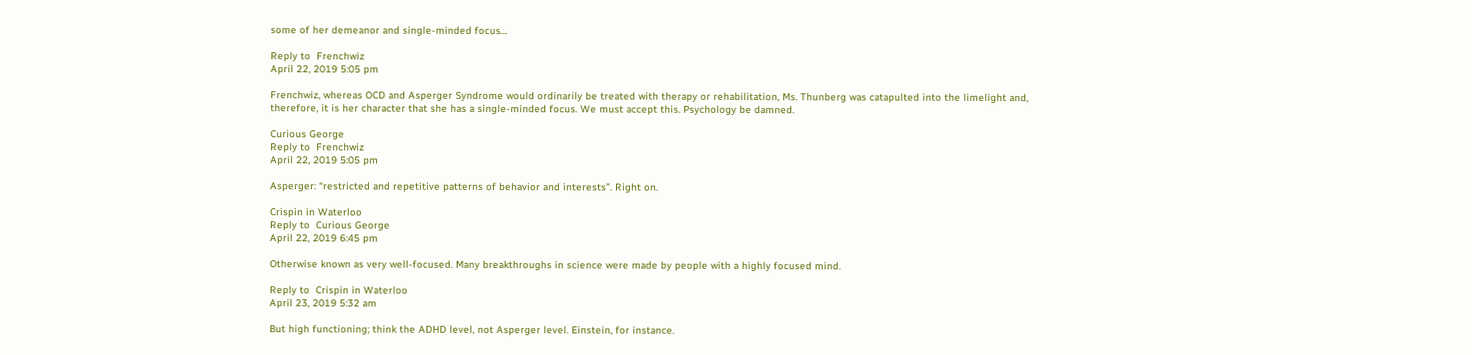some of her demeanor and single-minded focus…

Reply to  Frenchwiz
April 22, 2019 5:05 pm

Frenchwiz, whereas OCD and Asperger Syndrome would ordinarily be treated with therapy or rehabilitation, Ms. Thunberg was catapulted into the limelight and, therefore, it is her character that she has a single-minded focus. We must accept this. Psychology be damned.

Curious George
Reply to  Frenchwiz
April 22, 2019 5:05 pm

Asperger: “restricted and repetitive patterns of behavior and interests”. Right on.

Crispin in Waterloo
Reply to  Curious George
April 22, 2019 6:45 pm

Otherwise known as very well-focused. Many breakthroughs in science were made by people with a highly focused mind.

Reply to  Crispin in Waterloo
April 23, 2019 5:32 am

But high functioning; think the ADHD level, not Asperger level. Einstein, for instance.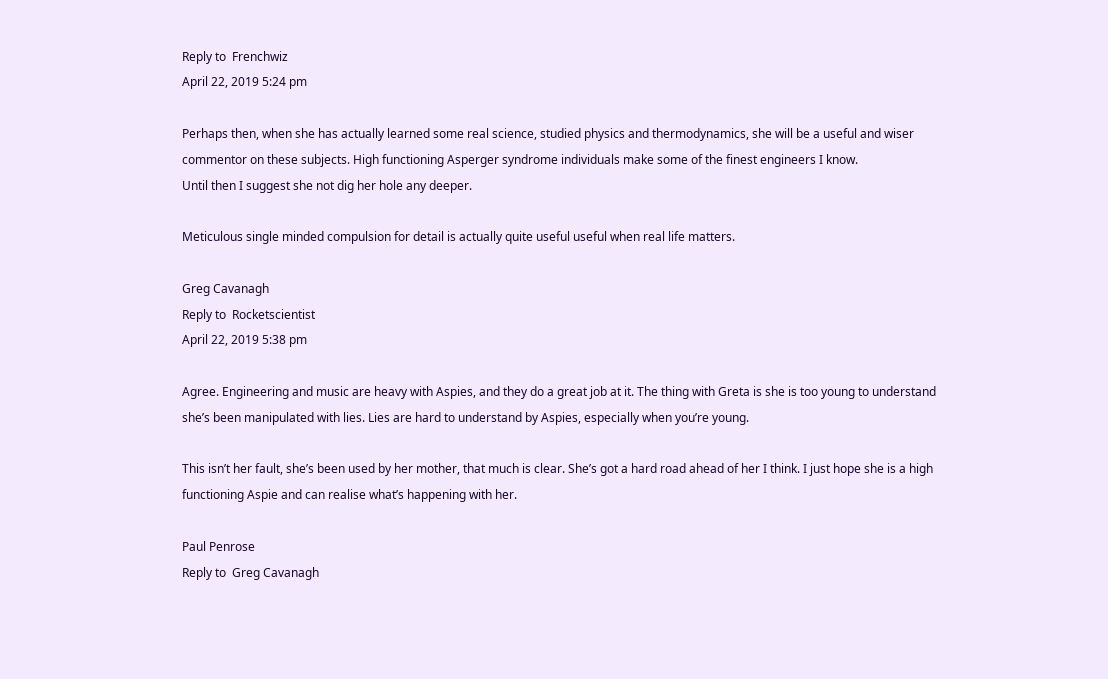Reply to  Frenchwiz
April 22, 2019 5:24 pm

Perhaps then, when she has actually learned some real science, studied physics and thermodynamics, she will be a useful and wiser commentor on these subjects. High functioning Asperger syndrome individuals make some of the finest engineers I know.
Until then I suggest she not dig her hole any deeper.

Meticulous single minded compulsion for detail is actually quite useful useful when real life matters.

Greg Cavanagh
Reply to  Rocketscientist
April 22, 2019 5:38 pm

Agree. Engineering and music are heavy with Aspies, and they do a great job at it. The thing with Greta is she is too young to understand she’s been manipulated with lies. Lies are hard to understand by Aspies, especially when you’re young.

This isn’t her fault, she’s been used by her mother, that much is clear. She’s got a hard road ahead of her I think. I just hope she is a high functioning Aspie and can realise what’s happening with her.

Paul Penrose
Reply to  Greg Cavanagh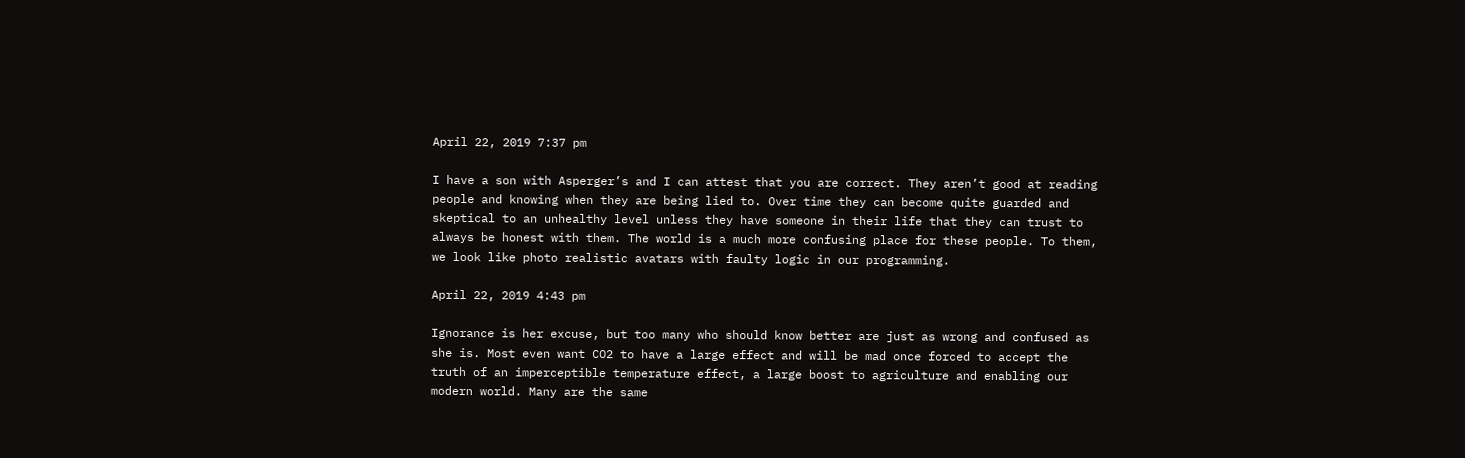April 22, 2019 7:37 pm

I have a son with Asperger’s and I can attest that you are correct. They aren’t good at reading people and knowing when they are being lied to. Over time they can become quite guarded and skeptical to an unhealthy level unless they have someone in their life that they can trust to always be honest with them. The world is a much more confusing place for these people. To them, we look like photo realistic avatars with faulty logic in our programming.

April 22, 2019 4:43 pm

Ignorance is her excuse, but too many who should know better are just as wrong and confused as she is. Most even want CO2 to have a large effect and will be mad once forced to accept the truth of an imperceptible temperature effect, a large boost to agriculture and enabling our modern world. Many are the same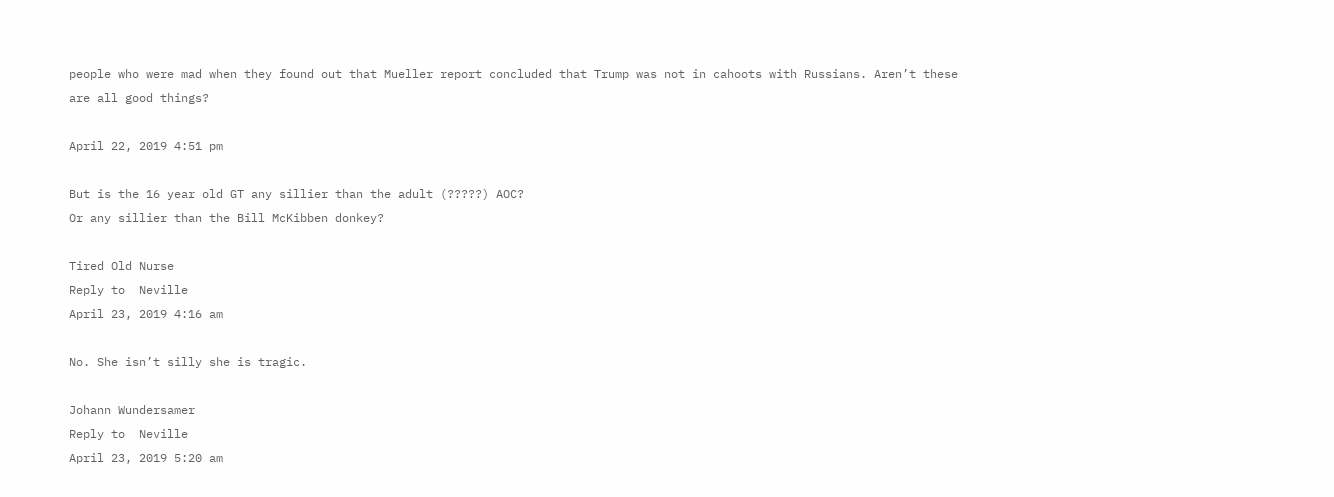people who were mad when they found out that Mueller report concluded that Trump was not in cahoots with Russians. Aren’t these are all good things?

April 22, 2019 4:51 pm

But is the 16 year old GT any sillier than the adult (?????) AOC?
Or any sillier than the Bill McKibben donkey?

Tired Old Nurse
Reply to  Neville
April 23, 2019 4:16 am

No. She isn’t silly she is tragic.

Johann Wundersamer
Reply to  Neville
April 23, 2019 5:20 am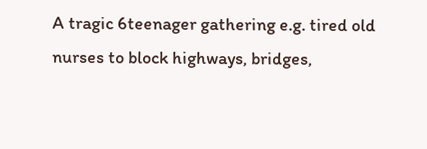A tragic 6teenager gathering e.g. tired old nurses to block highways, bridges,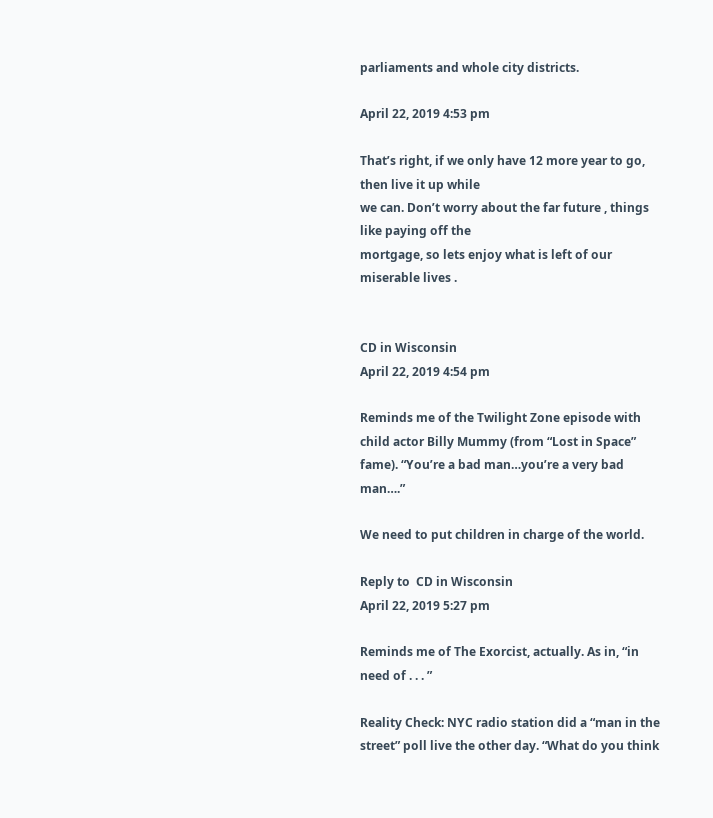parliaments and whole city districts.

April 22, 2019 4:53 pm

That’s right, if we only have 12 more year to go, then live it up while
we can. Don’t worry about the far future , things like paying off the
mortgage, so lets enjoy what is left of our miserable lives .


CD in Wisconsin
April 22, 2019 4:54 pm

Reminds me of the Twilight Zone episode with child actor Billy Mummy (from “Lost in Space” fame). “You’re a bad man…you’re a very bad man….”

We need to put children in charge of the world.

Reply to  CD in Wisconsin
April 22, 2019 5:27 pm

Reminds me of The Exorcist, actually. As in, “in need of . . . ”

Reality Check: NYC radio station did a “man in the street” poll live the other day. “What do you think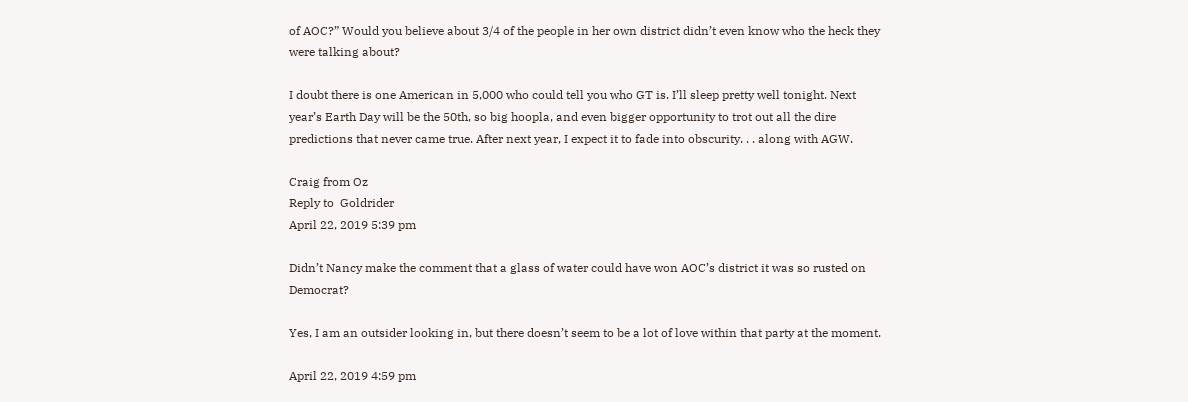of AOC?” Would you believe about 3/4 of the people in her own district didn’t even know who the heck they were talking about?

I doubt there is one American in 5,000 who could tell you who GT is. I’ll sleep pretty well tonight. Next year’s Earth Day will be the 50th, so big hoopla, and even bigger opportunity to trot out all the dire predictions that never came true. After next year, I expect it to fade into obscurity. . . along with AGW.

Craig from Oz
Reply to  Goldrider
April 22, 2019 5:39 pm

Didn’t Nancy make the comment that a glass of water could have won AOC’s district it was so rusted on Democrat?

Yes, I am an outsider looking in, but there doesn’t seem to be a lot of love within that party at the moment.

April 22, 2019 4:59 pm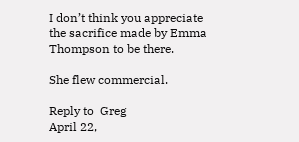I don’t think you appreciate the sacrifice made by Emma Thompson to be there.

She flew commercial.

Reply to  Greg
April 22,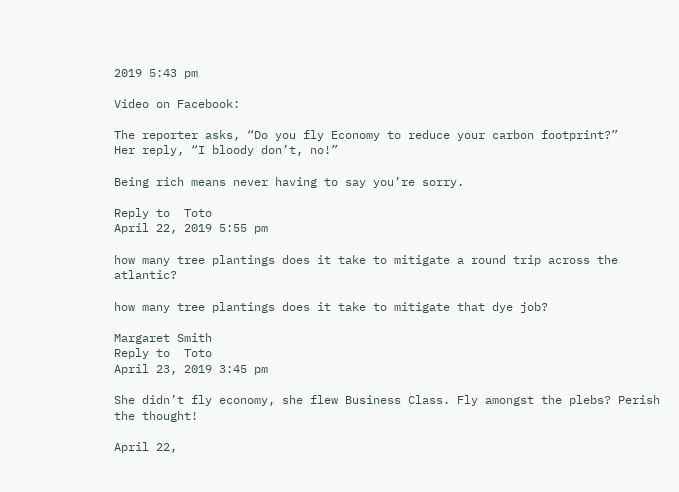2019 5:43 pm

Video on Facebook:

The reporter asks, “Do you fly Economy to reduce your carbon footprint?”
Her reply, “I bloody don’t, no!”

Being rich means never having to say you’re sorry.

Reply to  Toto
April 22, 2019 5:55 pm

how many tree plantings does it take to mitigate a round trip across the atlantic?

how many tree plantings does it take to mitigate that dye job?

Margaret Smith
Reply to  Toto
April 23, 2019 3:45 pm

She didn’t fly economy, she flew Business Class. Fly amongst the plebs? Perish the thought!

April 22,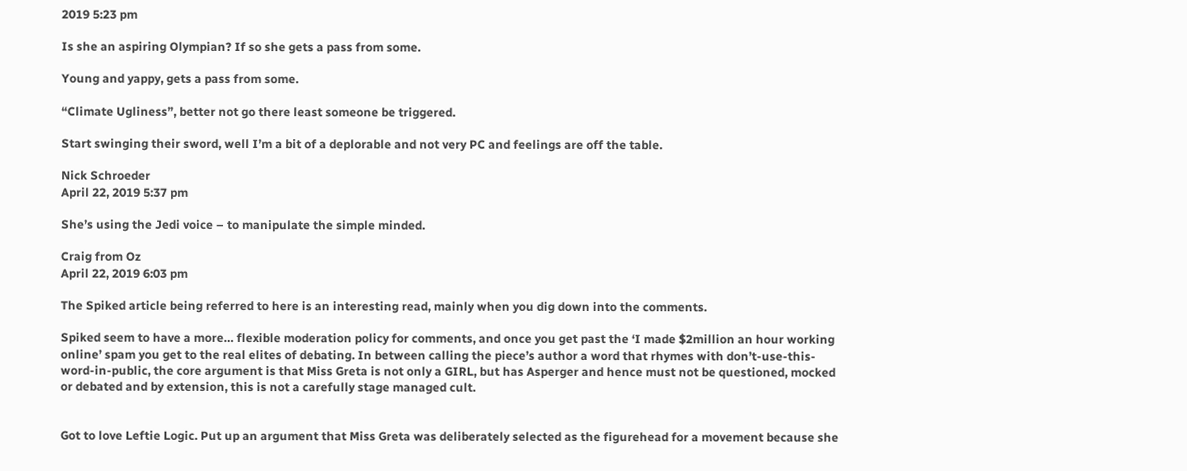2019 5:23 pm

Is she an aspiring Olympian? If so she gets a pass from some.

Young and yappy, gets a pass from some.

“Climate Ugliness”, better not go there least someone be triggered.

Start swinging their sword, well I’m a bit of a deplorable and not very PC and feelings are off the table.

Nick Schroeder
April 22, 2019 5:37 pm

She’s using the Jedi voice – to manipulate the simple minded.

Craig from Oz
April 22, 2019 6:03 pm

The Spiked article being referred to here is an interesting read, mainly when you dig down into the comments.

Spiked seem to have a more… flexible moderation policy for comments, and once you get past the ‘I made $2million an hour working online’ spam you get to the real elites of debating. In between calling the piece’s author a word that rhymes with don’t-use-this-word-in-public, the core argument is that Miss Greta is not only a GIRL, but has Asperger and hence must not be questioned, mocked or debated and by extension, this is not a carefully stage managed cult.


Got to love Leftie Logic. Put up an argument that Miss Greta was deliberately selected as the figurehead for a movement because she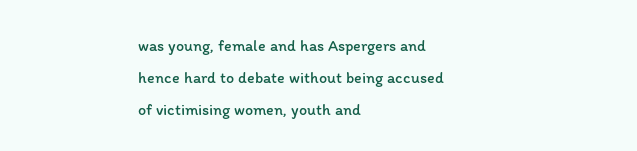was young, female and has Aspergers and hence hard to debate without being accused of victimising women, youth and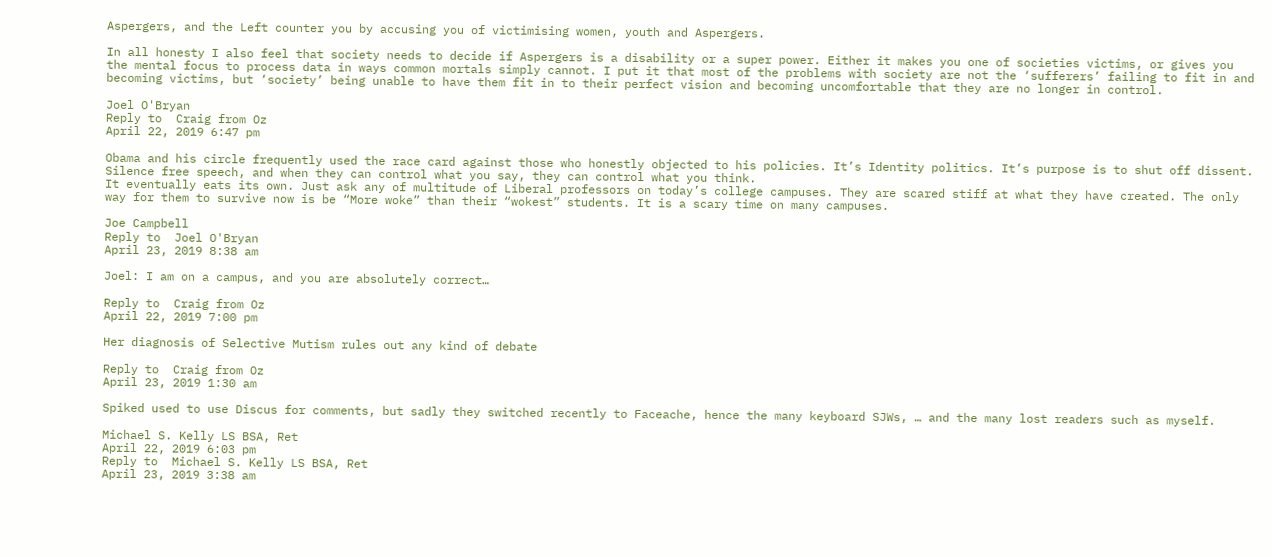Aspergers, and the Left counter you by accusing you of victimising women, youth and Aspergers.

In all honesty I also feel that society needs to decide if Aspergers is a disability or a super power. Either it makes you one of societies victims, or gives you the mental focus to process data in ways common mortals simply cannot. I put it that most of the problems with society are not the ‘sufferers’ failing to fit in and becoming victims, but ‘society’ being unable to have them fit in to their perfect vision and becoming uncomfortable that they are no longer in control.

Joel O'Bryan
Reply to  Craig from Oz
April 22, 2019 6:47 pm

Obama and his circle frequently used the race card against those who honestly objected to his policies. It’s Identity politics. It’s purpose is to shut off dissent. Silence free speech, and when they can control what you say, they can control what you think.
It eventually eats its own. Just ask any of multitude of Liberal professors on today’s college campuses. They are scared stiff at what they have created. The only way for them to survive now is be “More woke” than their “wokest” students. It is a scary time on many campuses.

Joe Campbell
Reply to  Joel O'Bryan
April 23, 2019 8:38 am

Joel: I am on a campus, and you are absolutely correct…

Reply to  Craig from Oz
April 22, 2019 7:00 pm

Her diagnosis of Selective Mutism rules out any kind of debate

Reply to  Craig from Oz
April 23, 2019 1:30 am

Spiked used to use Discus for comments, but sadly they switched recently to Faceache, hence the many keyboard SJWs, … and the many lost readers such as myself.

Michael S. Kelly LS BSA, Ret
April 22, 2019 6:03 pm
Reply to  Michael S. Kelly LS BSA, Ret
April 23, 2019 3:38 am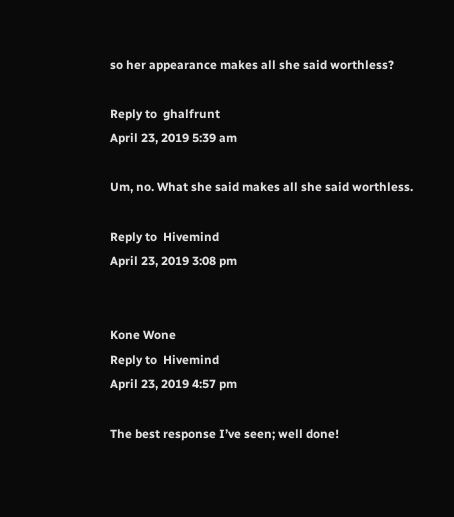so her appearance makes all she said worthless?

Reply to  ghalfrunt
April 23, 2019 5:39 am

Um, no. What she said makes all she said worthless.

Reply to  Hivemind
April 23, 2019 3:08 pm


Kone Wone
Reply to  Hivemind
April 23, 2019 4:57 pm

The best response I’ve seen; well done!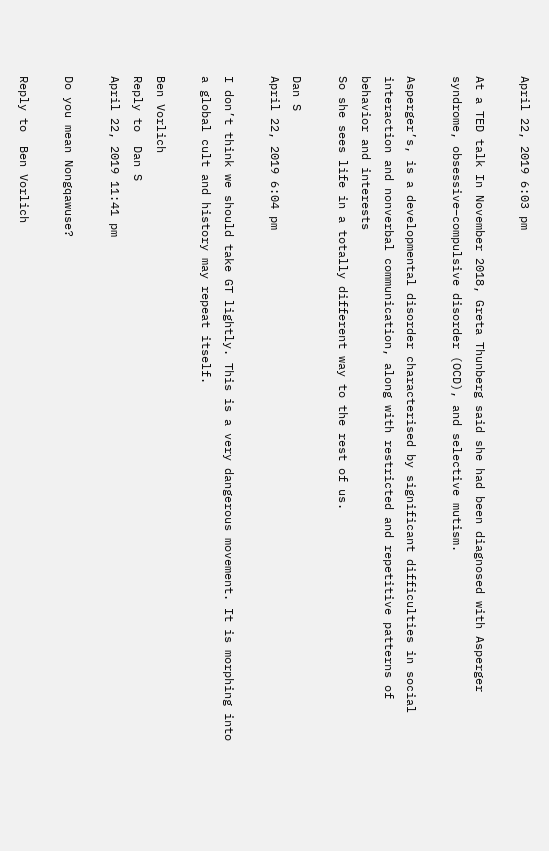April 22, 2019 6:03 pm

At a TED talk In November 2018, Greta Thunberg said she had been diagnosed with Asperger syndrome, obsessive–compulsive disorder (OCD), and selective mutism.

Asperger’s, is a developmental disorder characterised by significant difficulties in social interaction and nonverbal communication, along with restricted and repetitive patterns of behavior and interests
So she sees life in a totally different way to the rest of us.

Dan S
April 22, 2019 6:04 pm

I don’t think we should take GT lightly. This is a very dangerous movement. It is morphing into a global cult and history may repeat itself.

Ben Vorlich
Reply to  Dan S
April 22, 2019 11:41 pm

Do you mean Nongqawuse?

Reply to  Ben Vorlich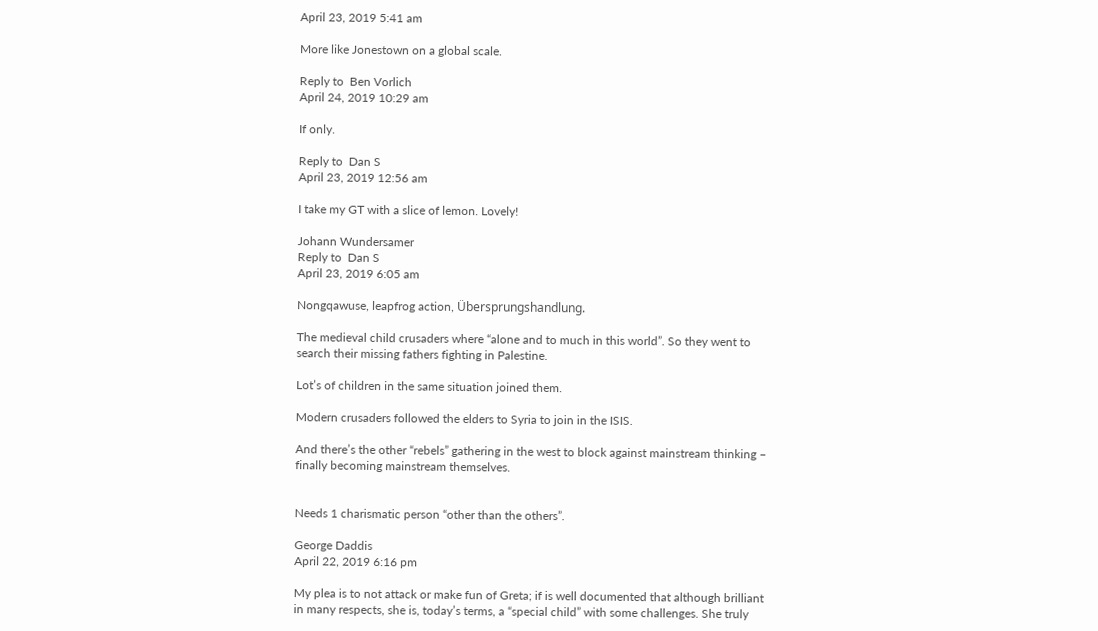April 23, 2019 5:41 am

More like Jonestown on a global scale.

Reply to  Ben Vorlich
April 24, 2019 10:29 am

If only.

Reply to  Dan S
April 23, 2019 12:56 am

I take my GT with a slice of lemon. Lovely!

Johann Wundersamer
Reply to  Dan S
April 23, 2019 6:05 am

Nongqawuse, leapfrog action, Übersprungshandlung.

The medieval child crusaders where “alone and to much in this world”. So they went to search their missing fathers fighting in Palestine.

Lot’s of children in the same situation joined them.

Modern crusaders followed the elders to Syria to join in the ISIS.

And there’s the other “rebels” gathering in the west to block against mainstream thinking – finally becoming mainstream themselves.


Needs 1 charismatic person “other than the others”.

George Daddis
April 22, 2019 6:16 pm

My plea is to not attack or make fun of Greta; if is well documented that although brilliant in many respects, she is, today’s terms, a “special child” with some challenges. She truly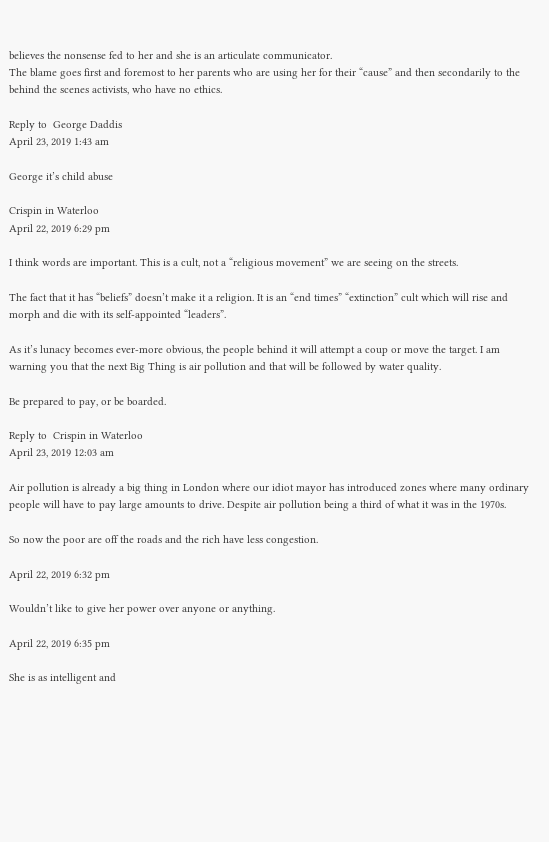believes the nonsense fed to her and she is an articulate communicator.
The blame goes first and foremost to her parents who are using her for their “cause” and then secondarily to the behind the scenes activists, who have no ethics.

Reply to  George Daddis
April 23, 2019 1:43 am

George it’s child abuse

Crispin in Waterloo
April 22, 2019 6:29 pm

I think words are important. This is a cult, not a “religious movement” we are seeing on the streets.

The fact that it has “beliefs” doesn’t make it a religion. It is an “end times” “extinction” cult which will rise and morph and die with its self-appointed “leaders”.

As it’s lunacy becomes ever-more obvious, the people behind it will attempt a coup or move the target. I am warning you that the next Big Thing is air pollution and that will be followed by water quality.

Be prepared to pay, or be boarded.

Reply to  Crispin in Waterloo
April 23, 2019 12:03 am

Air pollution is already a big thing in London where our idiot mayor has introduced zones where many ordinary people will have to pay large amounts to drive. Despite air pollution being a third of what it was in the 1970s.

So now the poor are off the roads and the rich have less congestion.

April 22, 2019 6:32 pm

Wouldn’t like to give her power over anyone or anything.

April 22, 2019 6:35 pm

She is as intelligent and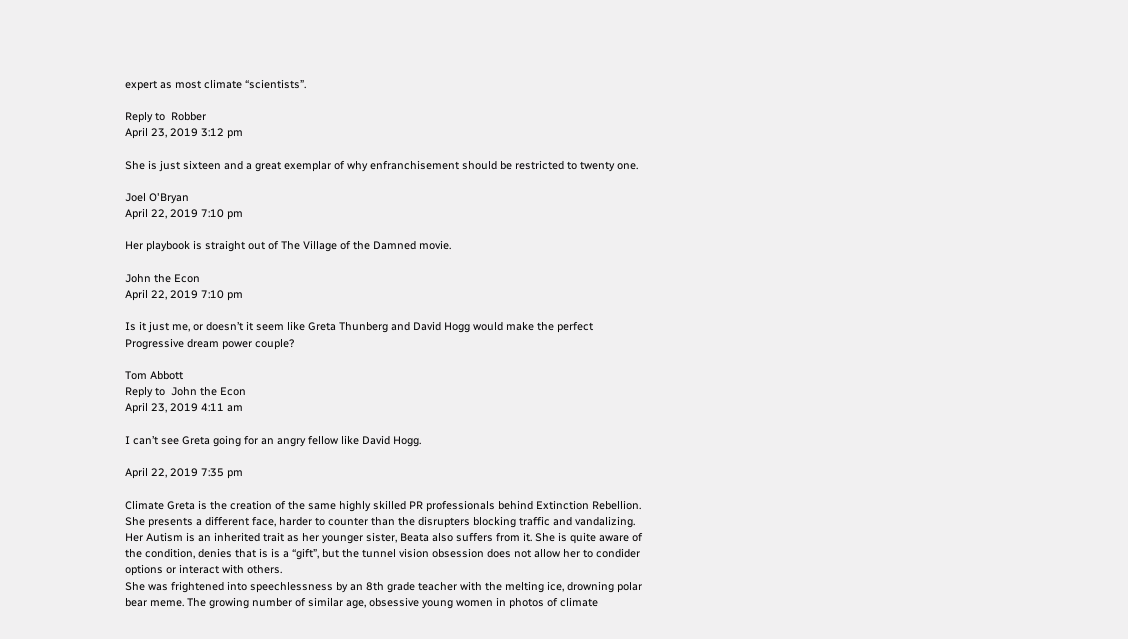expert as most climate “scientists”.

Reply to  Robber
April 23, 2019 3:12 pm

She is just sixteen and a great exemplar of why enfranchisement should be restricted to twenty one.

Joel O'Bryan
April 22, 2019 7:10 pm

Her playbook is straight out of The Village of the Damned movie.

John the Econ
April 22, 2019 7:10 pm

Is it just me, or doesn’t it seem like Greta Thunberg and David Hogg would make the perfect Progressive dream power couple?

Tom Abbott
Reply to  John the Econ
April 23, 2019 4:11 am

I can’t see Greta going for an angry fellow like David Hogg.

April 22, 2019 7:35 pm

Climate Greta is the creation of the same highly skilled PR professionals behind Extinction Rebellion. She presents a different face, harder to counter than the disrupters blocking traffic and vandalizing. Her Autism is an inherited trait as her younger sister, Beata also suffers from it. She is quite aware of the condition, denies that is is a “gift”, but the tunnel vision obsession does not allow her to condider options or interact with others.
She was frightened into speechlessness by an 8th grade teacher with the melting ice, drowning polar bear meme. The growing number of similar age, obsessive young women in photos of climate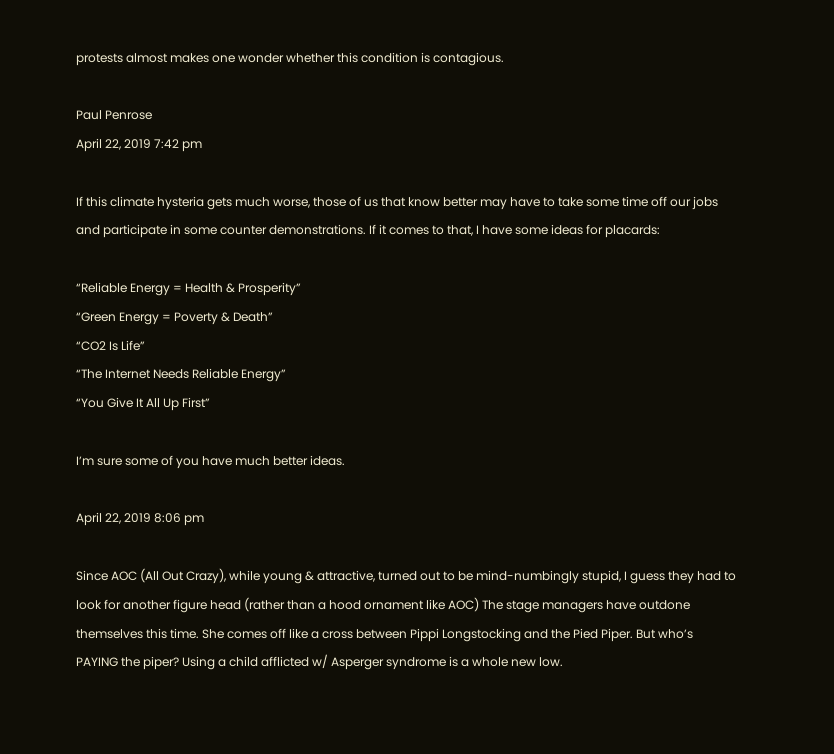protests almost makes one wonder whether this condition is contagious.

Paul Penrose
April 22, 2019 7:42 pm

If this climate hysteria gets much worse, those of us that know better may have to take some time off our jobs and participate in some counter demonstrations. If it comes to that, I have some ideas for placards:

“Reliable Energy = Health & Prosperity”
“Green Energy = Poverty & Death”
“CO2 Is Life”
“The Internet Needs Reliable Energy”
“You Give It All Up First”

I’m sure some of you have much better ideas.

April 22, 2019 8:06 pm

Since AOC (All Out Crazy), while young & attractive, turned out to be mind-numbingly stupid, I guess they had to look for another figure head (rather than a hood ornament like AOC) The stage managers have outdone themselves this time. She comes off like a cross between Pippi Longstocking and the Pied Piper. But who’s PAYING the piper? Using a child afflicted w/ Asperger syndrome is a whole new low.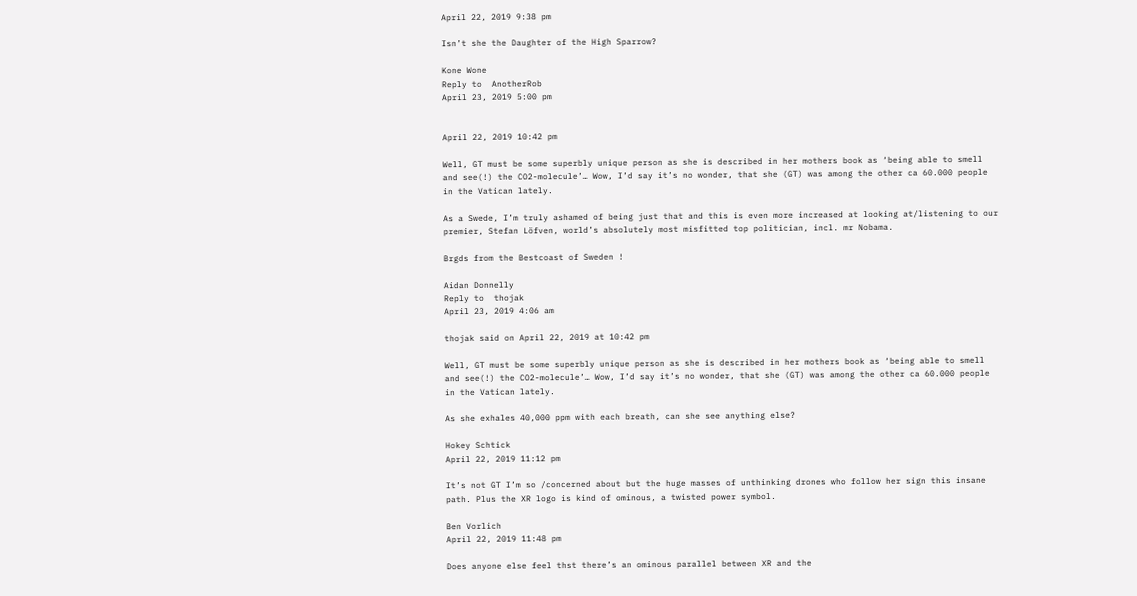April 22, 2019 9:38 pm

Isn’t she the Daughter of the High Sparrow?

Kone Wone
Reply to  AnotherRob
April 23, 2019 5:00 pm


April 22, 2019 10:42 pm

Well, GT must be some superbly unique person as she is described in her mothers book as ‘being able to smell and see(!) the CO2-molecule’… Wow, I’d say it’s no wonder, that she (GT) was among the other ca 60.000 people in the Vatican lately.

As a Swede, I’m truly ashamed of being just that and this is even more increased at looking at/listening to our premier, Stefan Löfven, world’s absolutely most misfitted top politician, incl. mr Nobama.

Brgds from the Bestcoast of Sweden !

Aidan Donnelly
Reply to  thojak
April 23, 2019 4:06 am

thojak said on April 22, 2019 at 10:42 pm

Well, GT must be some superbly unique person as she is described in her mothers book as ‘being able to smell and see(!) the CO2-molecule’… Wow, I’d say it’s no wonder, that she (GT) was among the other ca 60.000 people in the Vatican lately.

As she exhales 40,000 ppm with each breath, can she see anything else?

Hokey Schtick
April 22, 2019 11:12 pm

It’s not GT I’m so /concerned about but the huge masses of unthinking drones who follow her sign this insane path. Plus the XR logo is kind of ominous, a twisted power symbol.

Ben Vorlich
April 22, 2019 11:48 pm

Does anyone else feel thst there’s an ominous parallel between XR and the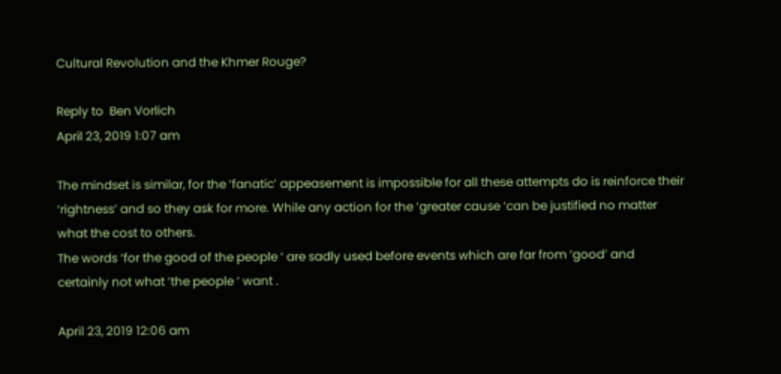Cultural Revolution and the Khmer Rouge?

Reply to  Ben Vorlich
April 23, 2019 1:07 am

The mindset is similar, for the ‘fanatic’ appeasement is impossible for all these attempts do is reinforce their ‘rightness’ and so they ask for more. While any action for the ‘greater cause ‘can be justified no matter what the cost to others.
The words ‘for the good of the people ‘ are sadly used before events which are far from ‘good’ and certainly not what ‘the people ‘ want .

April 23, 2019 12:06 am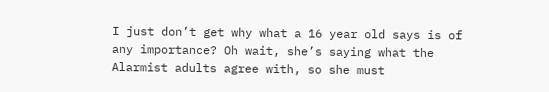I just don’t get why what a 16 year old says is of any importance? Oh wait, she’s saying what the Alarmist adults agree with, so she must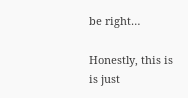be right…

Honestly, this is is just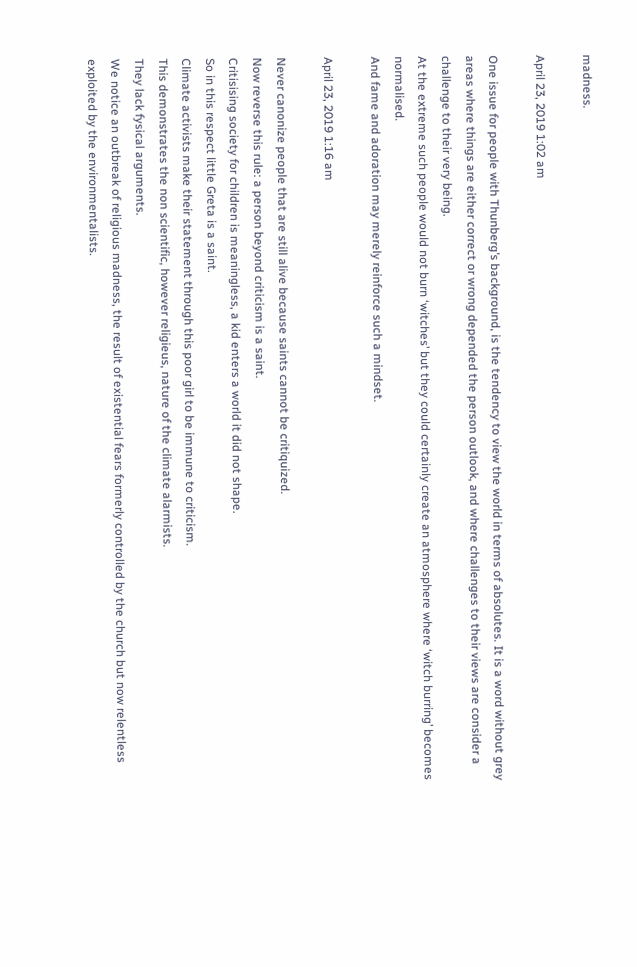madness.

April 23, 2019 1:02 am

One issue for people with Thunberg’s background, is the tendency to view the world in terms of absolutes. It is a word without grey areas where things are either correct or wrong depended the person outlook, and where challenges to their views are consider a challenge to their very being.
At the extreme such people would not burn ‘witches’ but they could certainly create an atmosphere where ‘witch burring’ becomes normalised.
And fame and adoration may merely reinforce such a mindset.

April 23, 2019 1:16 am

Never canonize people that are still alive because saints cannot be critiquized.
Now reverse this rule: a person beyond criticism is a saint.
Critisising society for children is meaningless, a kid enters a world it did not shape.
So in this respect little Greta is a saint.
Climate activists make their statement through this poor girl to be immune to criticism.
This demonstrates the non scientific, however religieus, nature of the climate alarmists.
They lack fysical arguments.
We notice an outbreak of religious madness, the result of existential fears formerly controlled by the church but now relentless exploited by the environmentalists.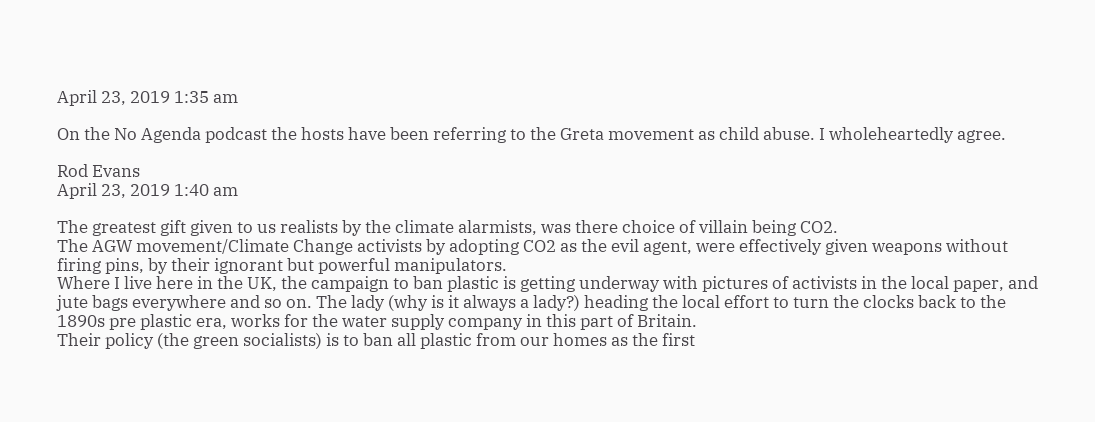April 23, 2019 1:35 am

On the No Agenda podcast the hosts have been referring to the Greta movement as child abuse. I wholeheartedly agree.

Rod Evans
April 23, 2019 1:40 am

The greatest gift given to us realists by the climate alarmists, was there choice of villain being CO2.
The AGW movement/Climate Change activists by adopting CO2 as the evil agent, were effectively given weapons without firing pins, by their ignorant but powerful manipulators.
Where I live here in the UK, the campaign to ban plastic is getting underway with pictures of activists in the local paper, and jute bags everywhere and so on. The lady (why is it always a lady?) heading the local effort to turn the clocks back to the 1890s pre plastic era, works for the water supply company in this part of Britain.
Their policy (the green socialists) is to ban all plastic from our homes as the first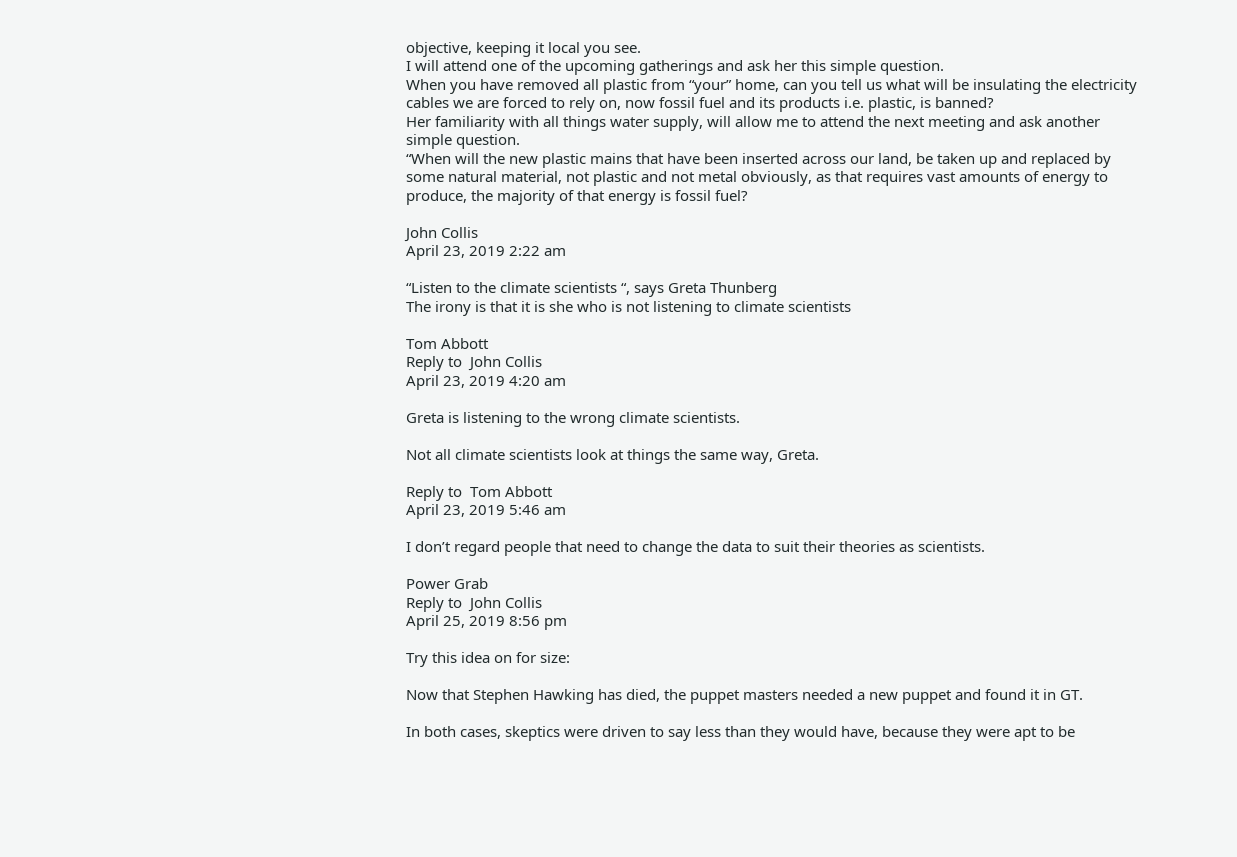objective, keeping it local you see.
I will attend one of the upcoming gatherings and ask her this simple question.
When you have removed all plastic from “your” home, can you tell us what will be insulating the electricity cables we are forced to rely on, now fossil fuel and its products i.e. plastic, is banned?
Her familiarity with all things water supply, will allow me to attend the next meeting and ask another simple question.
“When will the new plastic mains that have been inserted across our land, be taken up and replaced by some natural material, not plastic and not metal obviously, as that requires vast amounts of energy to produce, the majority of that energy is fossil fuel?

John Collis
April 23, 2019 2:22 am

“Listen to the climate scientists “, says Greta Thunberg
The irony is that it is she who is not listening to climate scientists

Tom Abbott
Reply to  John Collis
April 23, 2019 4:20 am

Greta is listening to the wrong climate scientists.

Not all climate scientists look at things the same way, Greta.

Reply to  Tom Abbott
April 23, 2019 5:46 am

I don’t regard people that need to change the data to suit their theories as scientists.

Power Grab
Reply to  John Collis
April 25, 2019 8:56 pm

Try this idea on for size:

Now that Stephen Hawking has died, the puppet masters needed a new puppet and found it in GT.

In both cases, skeptics were driven to say less than they would have, because they were apt to be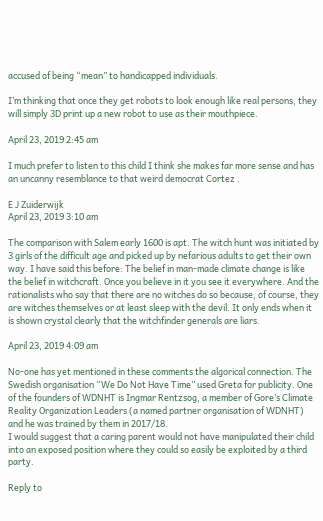accused of being “mean” to handicapped individuals.

I’m thinking that once they get robots to look enough like real persons, they will simply 3D print up a new robot to use as their mouthpiece.

April 23, 2019 2:45 am

I much prefer to listen to this child I think she makes far more sense and has an uncanny resemblance to that weird democrat Cortez .

E J Zuiderwijk
April 23, 2019 3:10 am

The comparison with Salem early 1600 is apt. The witch hunt was initiated by 3 girls of the difficult age and picked up by nefarious adults to get their own way. I have said this before: The belief in man-made climate change is like the belief in witchcraft. Once you believe in it you see it everywhere. And the rationalists who say that there are no witches do so because, of course, they are witches themselves or at least sleep with the devil. It only ends when it is shown crystal clearly that the witchfinder generals are liars.

April 23, 2019 4:09 am

No-one has yet mentioned in these comments the algorical connection. The Swedish organisation “We Do Not Have Time” used Greta for publicity. One of the founders of WDNHT is Ingmar Rentzsog, a member of Gore’s Climate Reality Organization Leaders (a named partner organisation of WDNHT) and he was trained by them in 2017/18.
I would suggest that a caring parent would not have manipulated their child into an exposed position where they could so easily be exploited by a third party.

Reply to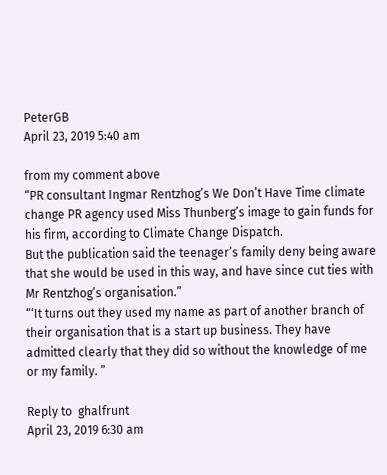PeterGB
April 23, 2019 5:40 am

from my comment above
“PR consultant Ingmar Rentzhog’s We Don’t Have Time climate change PR agency used Miss Thunberg’s image to gain funds for his firm, according to Climate Change Dispatch.
But the publication said the teenager’s family deny being aware that she would be used in this way, and have since cut ties with Mr Rentzhog’s organisation.”
“‘It turns out they used my name as part of another branch of their organisation that is a start up business. They have admitted clearly that they did so without the knowledge of me or my family. ”

Reply to  ghalfrunt
April 23, 2019 6:30 am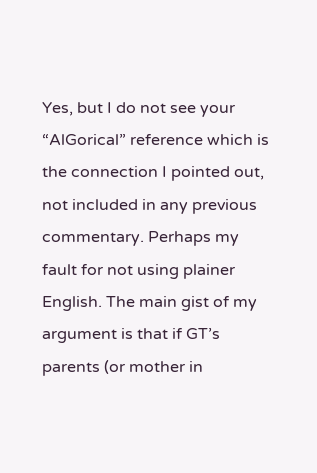Yes, but I do not see your “AlGorical” reference which is the connection I pointed out, not included in any previous commentary. Perhaps my fault for not using plainer English. The main gist of my argument is that if GT’s parents (or mother in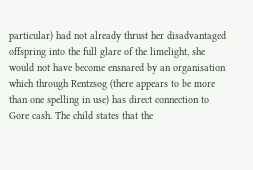particular) had not already thrust her disadvantaged offspring into the full glare of the limelight, she would not have become ensnared by an organisation which through Rentzsog (there appears to be more than one spelling in use) has direct connection to Gore cash. The child states that the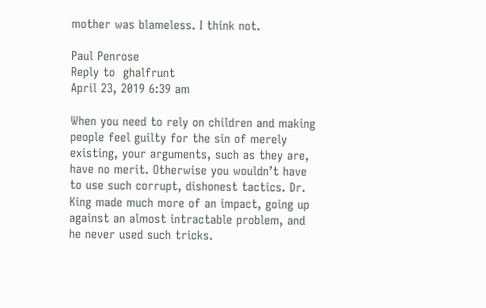mother was blameless. I think not.

Paul Penrose
Reply to  ghalfrunt
April 23, 2019 6:39 am

When you need to rely on children and making people feel guilty for the sin of merely existing, your arguments, such as they are, have no merit. Otherwise you wouldn’t have to use such corrupt, dishonest tactics. Dr. King made much more of an impact, going up against an almost intractable problem, and he never used such tricks.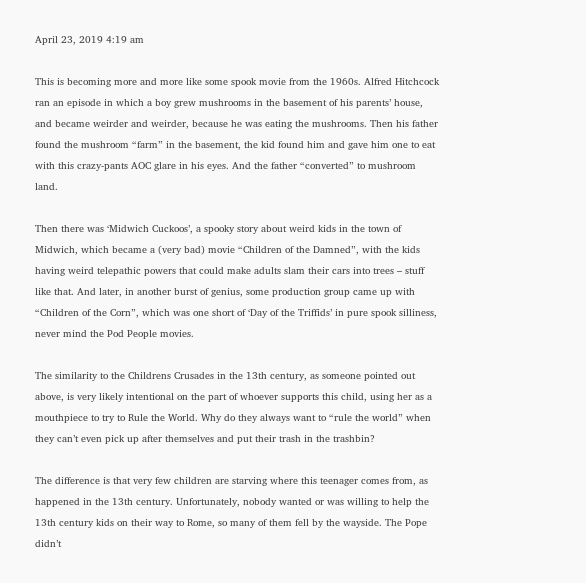April 23, 2019 4:19 am

This is becoming more and more like some spook movie from the 1960s. Alfred Hitchcock ran an episode in which a boy grew mushrooms in the basement of his parents’ house, and became weirder and weirder, because he was eating the mushrooms. Then his father found the mushroom “farm” in the basement, the kid found him and gave him one to eat with this crazy-pants AOC glare in his eyes. And the father “converted” to mushroom land.

Then there was ‘Midwich Cuckoos’, a spooky story about weird kids in the town of Midwich, which became a (very bad) movie “Children of the Damned”, with the kids having weird telepathic powers that could make adults slam their cars into trees – stuff like that. And later, in another burst of genius, some production group came up with “Children of the Corn”, which was one short of ‘Day of the Triffids’ in pure spook silliness, never mind the Pod People movies.

The similarity to the Childrens Crusades in the 13th century, as someone pointed out above, is very likely intentional on the part of whoever supports this child, using her as a mouthpiece to try to Rule the World. Why do they always want to “rule the world” when they can’t even pick up after themselves and put their trash in the trashbin?

The difference is that very few children are starving where this teenager comes from, as happened in the 13th century. Unfortunately, nobody wanted or was willing to help the 13th century kids on their way to Rome, so many of them fell by the wayside. The Pope didn’t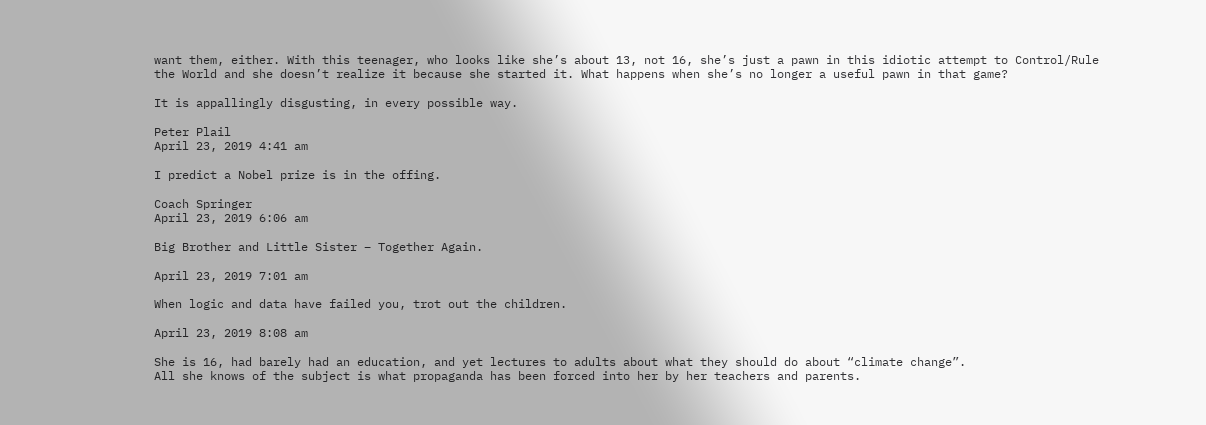want them, either. With this teenager, who looks like she’s about 13, not 16, she’s just a pawn in this idiotic attempt to Control/Rule the World and she doesn’t realize it because she started it. What happens when she’s no longer a useful pawn in that game?

It is appallingly disgusting, in every possible way.

Peter Plail
April 23, 2019 4:41 am

I predict a Nobel prize is in the offing.

Coach Springer
April 23, 2019 6:06 am

Big Brother and Little Sister – Together Again.

April 23, 2019 7:01 am

When logic and data have failed you, trot out the children.

April 23, 2019 8:08 am

She is 16, had barely had an education, and yet lectures to adults about what they should do about “climate change”.
All she knows of the subject is what propaganda has been forced into her by her teachers and parents.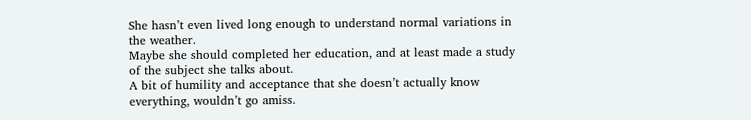She hasn’t even lived long enough to understand normal variations in the weather.
Maybe she should completed her education, and at least made a study of the subject she talks about.
A bit of humility and acceptance that she doesn’t actually know everything, wouldn’t go amiss.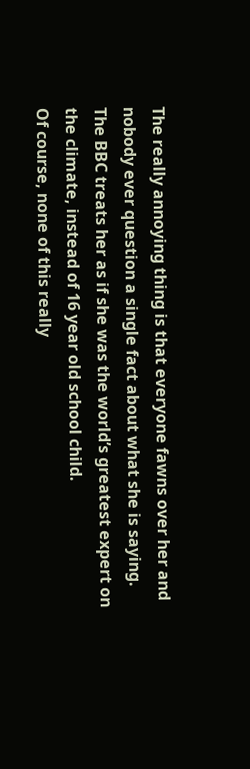The really annoying thing is that everyone fawns over her and nobody ever question a single fact about what she is saying.
The BBC treats her as if she was the world’s greatest expert on the climate, instead of 16 year old school child.
Of course, none of this really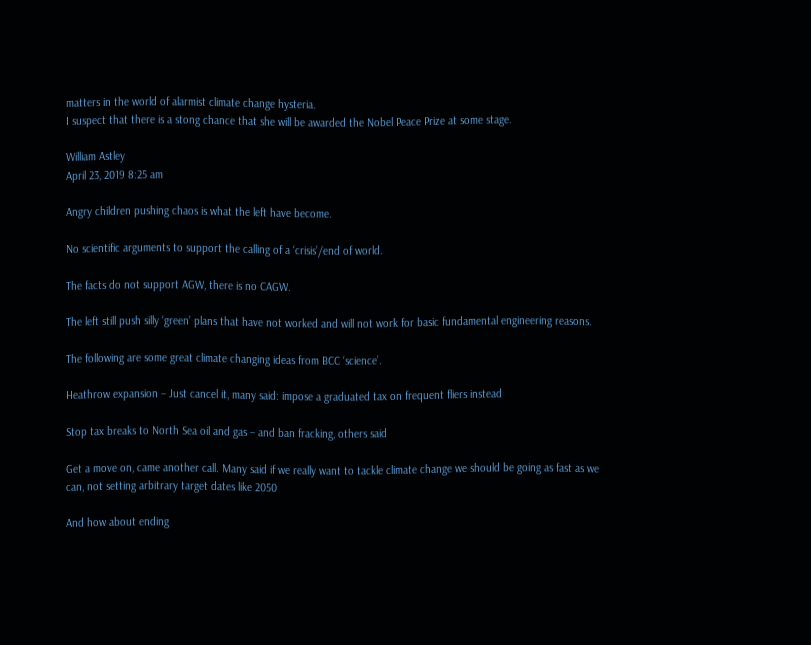matters in the world of alarmist climate change hysteria.
I suspect that there is a stong chance that she will be awarded the Nobel Peace Prize at some stage.

William Astley
April 23, 2019 8:25 am

Angry children pushing chaos is what the left have become.

No scientific arguments to support the calling of a ‘crisis’/end of world.

The facts do not support AGW, there is no CAGW.

The left still push silly ‘green’ plans that have not worked and will not work for basic fundamental engineering reasons.

The following are some great climate changing ideas from BCC ‘science’.

Heathrow expansion – Just cancel it, many said: impose a graduated tax on frequent fliers instead

Stop tax breaks to North Sea oil and gas – and ban fracking, others said

Get a move on, came another call. Many said if we really want to tackle climate change we should be going as fast as we can, not setting arbitrary target dates like 2050

And how about ending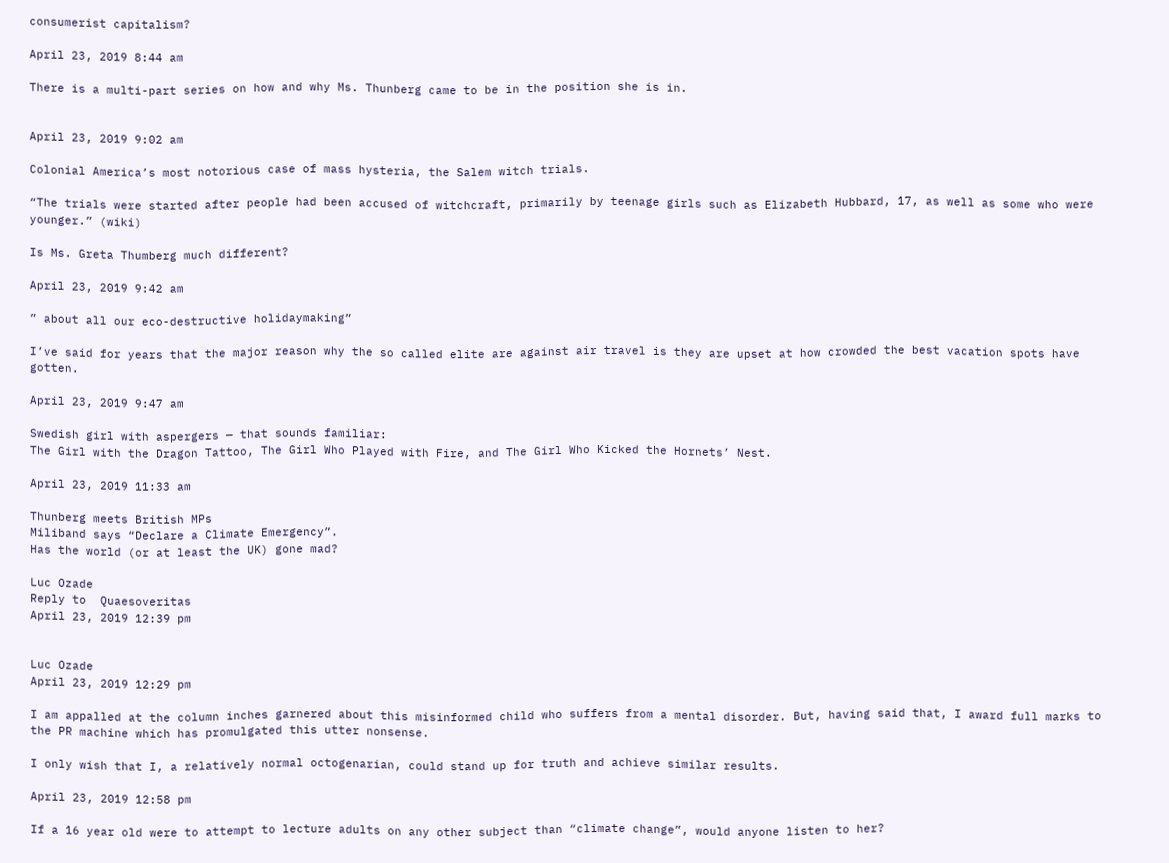consumerist capitalism?

April 23, 2019 8:44 am

There is a multi-part series on how and why Ms. Thunberg came to be in the position she is in.


April 23, 2019 9:02 am

Colonial America’s most notorious case of mass hysteria, the Salem witch trials.

“The trials were started after people had been accused of witchcraft, primarily by teenage girls such as Elizabeth Hubbard, 17, as well as some who were younger.” (wiki)

Is Ms. Greta Thumberg much different?

April 23, 2019 9:42 am

” about all our eco-destructive holidaymaking”

I’ve said for years that the major reason why the so called elite are against air travel is they are upset at how crowded the best vacation spots have gotten.

April 23, 2019 9:47 am

Swedish girl with aspergers — that sounds familiar:
The Girl with the Dragon Tattoo, The Girl Who Played with Fire, and The Girl Who Kicked the Hornets’ Nest.

April 23, 2019 11:33 am

Thunberg meets British MPs
Miliband says “Declare a Climate Emergency”.
Has the world (or at least the UK) gone mad?

Luc Ozade
Reply to  Quaesoveritas
April 23, 2019 12:39 pm


Luc Ozade
April 23, 2019 12:29 pm

I am appalled at the column inches garnered about this misinformed child who suffers from a mental disorder. But, having said that, I award full marks to the PR machine which has promulgated this utter nonsense.

I only wish that I, a relatively normal octogenarian, could stand up for truth and achieve similar results.

April 23, 2019 12:58 pm

If a 16 year old were to attempt to lecture adults on any other subject than “climate change”, would anyone listen to her?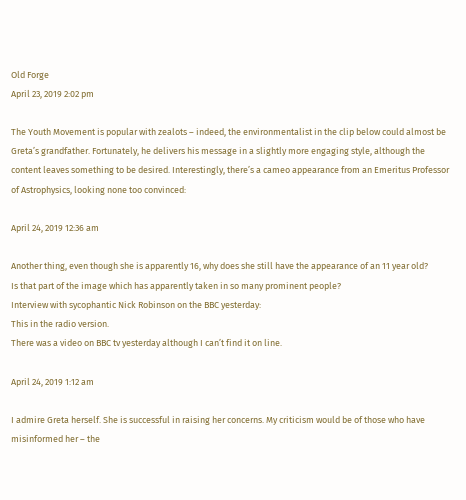Old Forge
April 23, 2019 2:02 pm

The Youth Movement is popular with zealots – indeed, the environmentalist in the clip below could almost be Greta’s grandfather. Fortunately, he delivers his message in a slightly more engaging style, although the content leaves something to be desired. Interestingly, there’s a cameo appearance from an Emeritus Professor of Astrophysics, looking none too convinced:

April 24, 2019 12:36 am

Another thing, even though she is apparently 16, why does she still have the appearance of an 11 year old?
Is that part of the image which has apparently taken in so many prominent people?
Interview with sycophantic Nick Robinson on the BBC yesterday:
This in the radio version.
There was a video on BBC tv yesterday although I can’t find it on line.

April 24, 2019 1:12 am

I admire Greta herself. She is successful in raising her concerns. My criticism would be of those who have misinformed her – the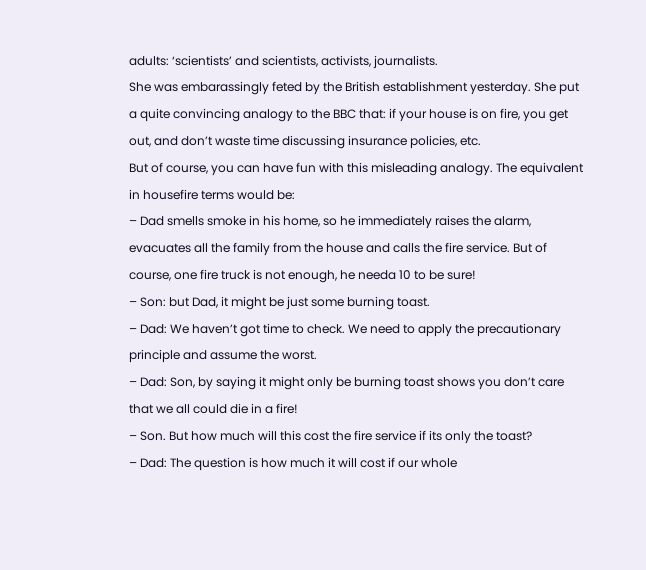adults: ‘scientists’ and scientists, activists, journalists.
She was embarassingly feted by the British establishment yesterday. She put a quite convincing analogy to the BBC that: if your house is on fire, you get out, and don’t waste time discussing insurance policies, etc.
But of course, you can have fun with this misleading analogy. The equivalent in housefire terms would be:
– Dad smells smoke in his home, so he immediately raises the alarm, evacuates all the family from the house and calls the fire service. But of course, one fire truck is not enough, he needa 10 to be sure!
– Son: but Dad, it might be just some burning toast.
– Dad: We haven’t got time to check. We need to apply the precautionary principle and assume the worst.
– Dad: Son, by saying it might only be burning toast shows you don’t care that we all could die in a fire!
– Son. But how much will this cost the fire service if its only the toast?
– Dad: The question is how much it will cost if our whole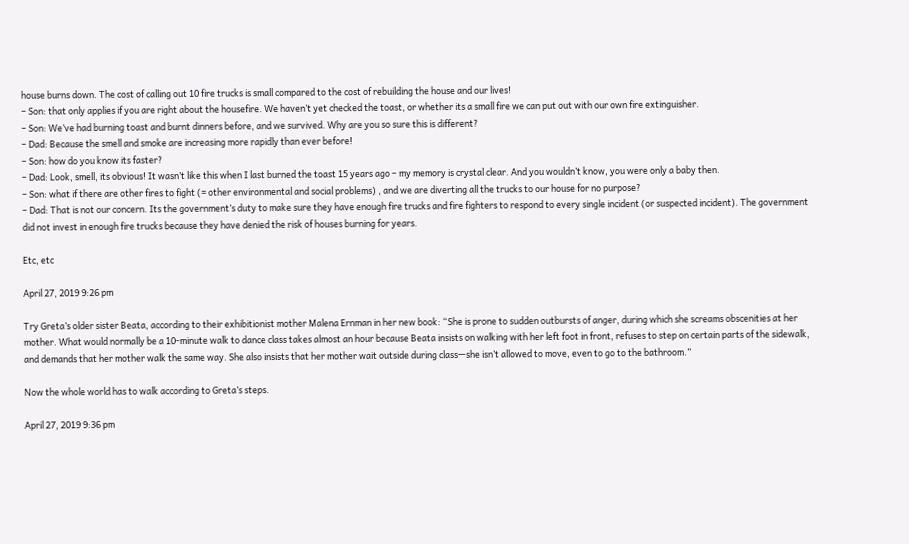house burns down. The cost of calling out 10 fire trucks is small compared to the cost of rebuilding the house and our lives!
– Son: that only applies if you are right about the housefire. We haven’t yet checked the toast, or whether its a small fire we can put out with our own fire extinguisher.
– Son: We’ve had burning toast and burnt dinners before, and we survived. Why are you so sure this is different?
– Dad: Because the smell and smoke are increasing more rapidly than ever before!
– Son: how do you know its faster?
– Dad: Look, smell, its obvious! It wasn’t like this when I last burned the toast 15 years ago – my memory is crystal clear. And you wouldn’t know, you were only a baby then.
– Son: what if there are other fires to fight (= other environmental and social problems) , and we are diverting all the trucks to our house for no purpose?
– Dad: That is not our concern. Its the government’s duty to make sure they have enough fire trucks and fire fighters to respond to every single incident (or suspected incident). The government did not invest in enough fire trucks because they have denied the risk of houses burning for years.

Etc, etc

April 27, 2019 9:26 pm

Try Greta’s older sister Beata, according to their exhibitionist mother Malena Ernman in her new book: “She is prone to sudden outbursts of anger, during which she screams obscenities at her mother. What would normally be a 10-minute walk to dance class takes almost an hour because Beata insists on walking with her left foot in front, refuses to step on certain parts of the sidewalk, and demands that her mother walk the same way. She also insists that her mother wait outside during class—she isn’t allowed to move, even to go to the bathroom.”

Now the whole world has to walk according to Greta’s steps.

April 27, 2019 9:36 pm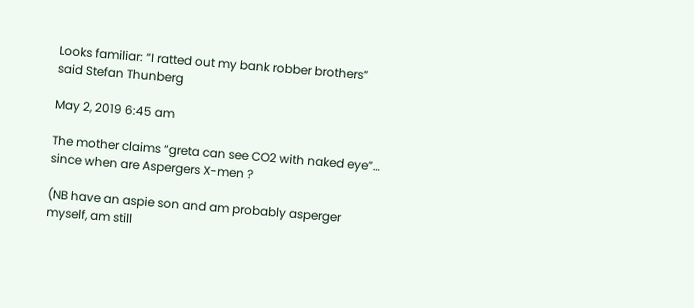Looks familiar: “I ratted out my bank robber brothers” said Stefan Thunberg

May 2, 2019 6:45 am

The mother claims “greta can see CO2 with naked eye”… since when are Aspergers X-men ?

(NB have an aspie son and am probably asperger myself, am still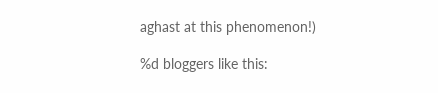aghast at this phenomenon!)

%d bloggers like this: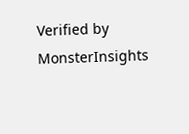Verified by MonsterInsights